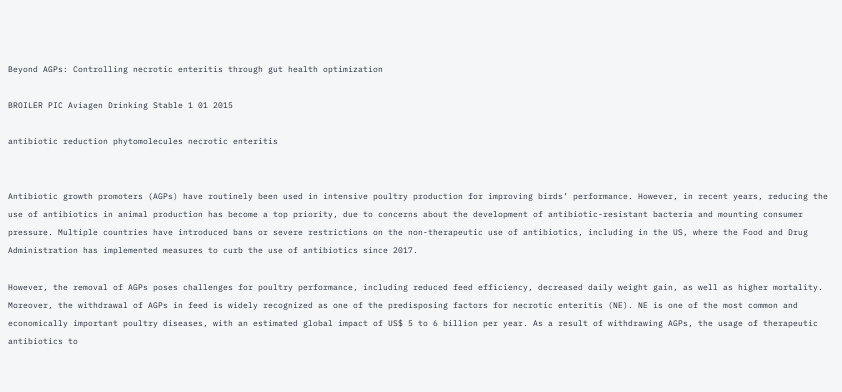Beyond AGPs: Controlling necrotic enteritis through gut health optimization

BROILER PIC Aviagen Drinking Stable 1 01 2015

antibiotic reduction phytomolecules necrotic enteritis


Antibiotic growth promoters (AGPs) have routinely been used in intensive poultry production for improving birds’ performance. However, in recent years, reducing the use of antibiotics in animal production has become a top priority, due to concerns about the development of antibiotic-resistant bacteria and mounting consumer pressure. Multiple countries have introduced bans or severe restrictions on the non-therapeutic use of antibiotics, including in the US, where the Food and Drug Administration has implemented measures to curb the use of antibiotics since 2017.

However, the removal of AGPs poses challenges for poultry performance, including reduced feed efficiency, decreased daily weight gain, as well as higher mortality. Moreover, the withdrawal of AGPs in feed is widely recognized as one of the predisposing factors for necrotic enteritis (NE). NE is one of the most common and economically important poultry diseases, with an estimated global impact of US$ 5 to 6 billion per year. As a result of withdrawing AGPs, the usage of therapeutic antibiotics to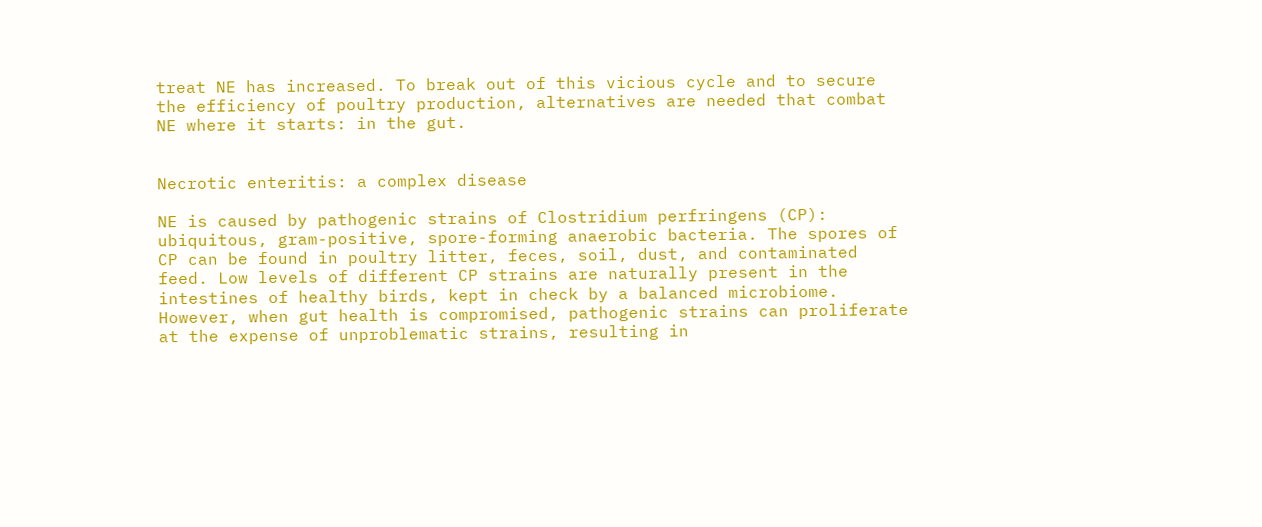treat NE has increased. To break out of this vicious cycle and to secure the efficiency of poultry production, alternatives are needed that combat NE where it starts: in the gut.


Necrotic enteritis: a complex disease

NE is caused by pathogenic strains of Clostridium perfringens (CP): ubiquitous, gram-positive, spore-forming anaerobic bacteria. The spores of CP can be found in poultry litter, feces, soil, dust, and contaminated feed. Low levels of different CP strains are naturally present in the intestines of healthy birds, kept in check by a balanced microbiome. However, when gut health is compromised, pathogenic strains can proliferate at the expense of unproblematic strains, resulting in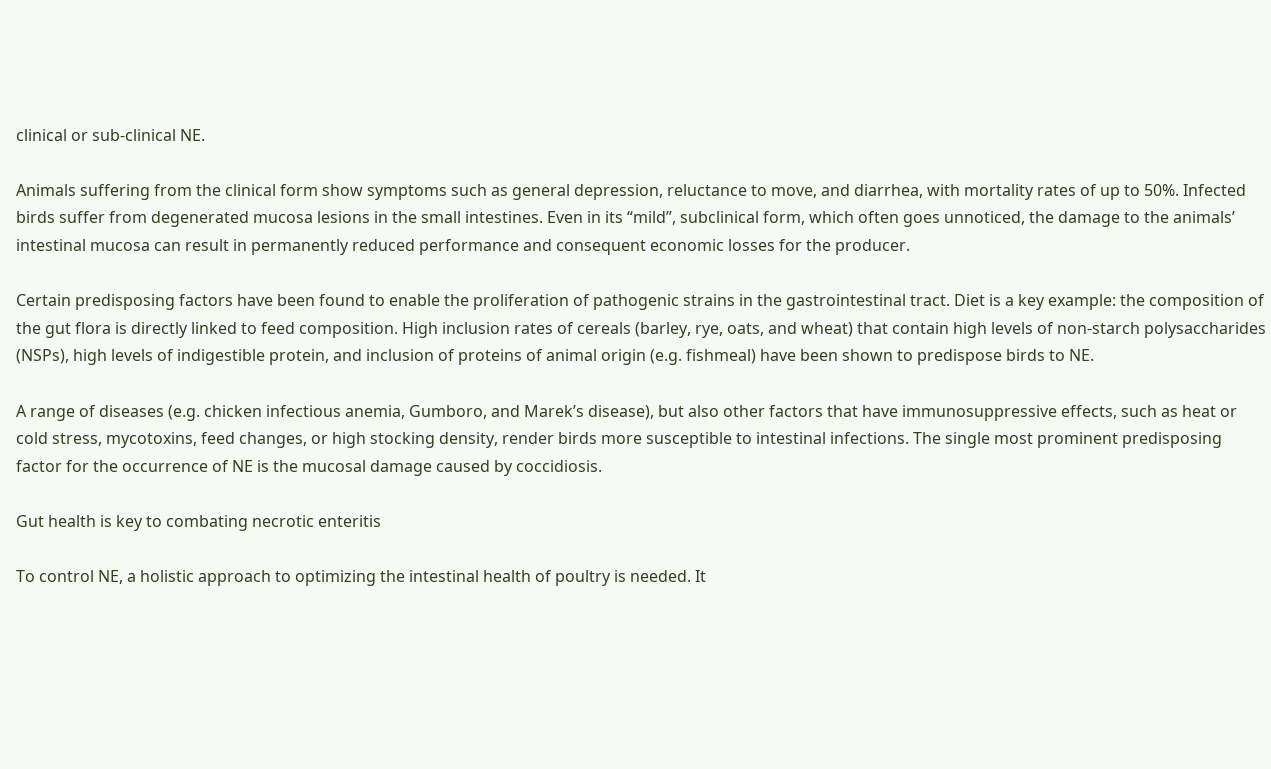clinical or sub-clinical NE.

Animals suffering from the clinical form show symptoms such as general depression, reluctance to move, and diarrhea, with mortality rates of up to 50%. Infected birds suffer from degenerated mucosa lesions in the small intestines. Even in its “mild”, subclinical form, which often goes unnoticed, the damage to the animals’ intestinal mucosa can result in permanently reduced performance and consequent economic losses for the producer.

Certain predisposing factors have been found to enable the proliferation of pathogenic strains in the gastrointestinal tract. Diet is a key example: the composition of the gut flora is directly linked to feed composition. High inclusion rates of cereals (barley, rye, oats, and wheat) that contain high levels of non-starch polysaccharides (NSPs), high levels of indigestible protein, and inclusion of proteins of animal origin (e.g. fishmeal) have been shown to predispose birds to NE.

A range of diseases (e.g. chicken infectious anemia, Gumboro, and Marek’s disease), but also other factors that have immunosuppressive effects, such as heat or cold stress, mycotoxins, feed changes, or high stocking density, render birds more susceptible to intestinal infections. The single most prominent predisposing factor for the occurrence of NE is the mucosal damage caused by coccidiosis.

Gut health is key to combating necrotic enteritis

To control NE, a holistic approach to optimizing the intestinal health of poultry is needed. It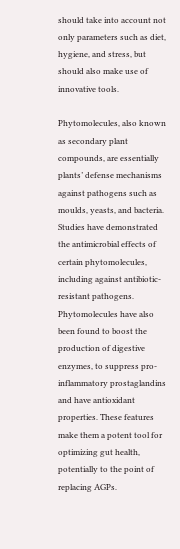should take into account not only parameters such as diet, hygiene, and stress, but should also make use of innovative tools.

Phytomolecules, also known as secondary plant compounds, are essentially plants’ defense mechanisms against pathogens such as moulds, yeasts, and bacteria. Studies have demonstrated the antimicrobial effects of certain phytomolecules, including against antibiotic-resistant pathogens. Phytomolecules have also been found to boost the production of digestive enzymes, to suppress pro-inflammatory prostaglandins and have antioxidant properties. These features make them a potent tool for optimizing gut health, potentially to the point of replacing AGPs.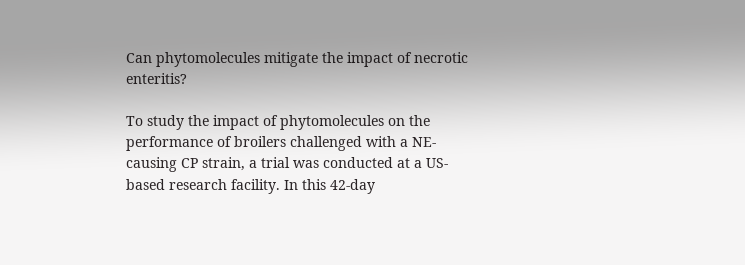Can phytomolecules mitigate the impact of necrotic enteritis?

To study the impact of phytomolecules on the performance of broilers challenged with a NE-causing CP strain, a trial was conducted at a US-based research facility. In this 42-day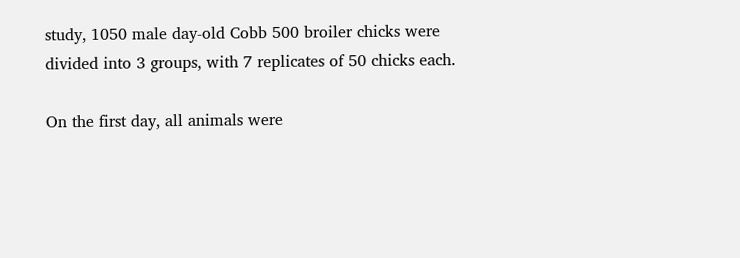study, 1050 male day-old Cobb 500 broiler chicks were divided into 3 groups, with 7 replicates of 50 chicks each.

On the first day, all animals were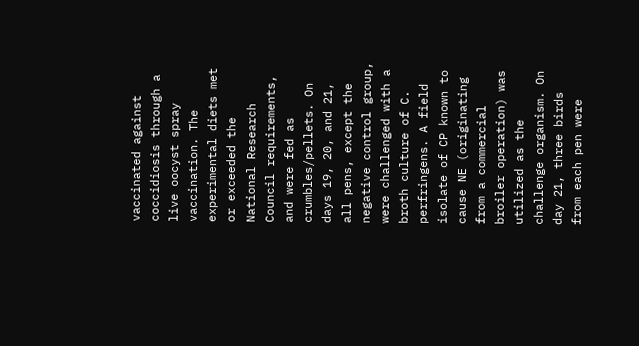vaccinated against coccidiosis through a live oocyst spray vaccination. The experimental diets met or exceeded the National Research Council requirements, and were fed as crumbles/pellets. On days 19, 20, and 21, all pens, except the negative control group, were challenged with a broth culture of C. perfringens. A field isolate of CP known to cause NE (originating from a commercial broiler operation) was utilized as the challenge organism. On day 21, three birds from each pen were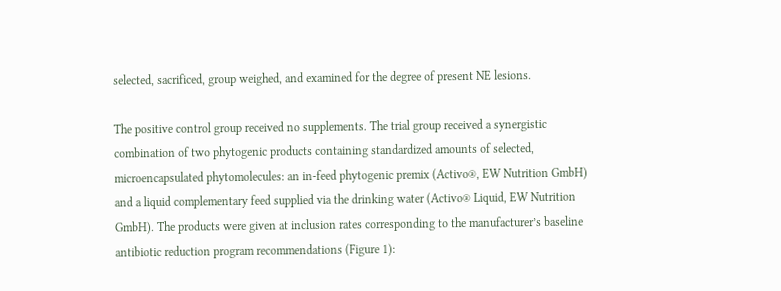selected, sacrificed, group weighed, and examined for the degree of present NE lesions.

The positive control group received no supplements. The trial group received a synergistic combination of two phytogenic products containing standardized amounts of selected, microencapsulated phytomolecules: an in-feed phytogenic premix (Activo®, EW Nutrition GmbH) and a liquid complementary feed supplied via the drinking water (Activo® Liquid, EW Nutrition GmbH). The products were given at inclusion rates corresponding to the manufacturer’s baseline antibiotic reduction program recommendations (Figure 1):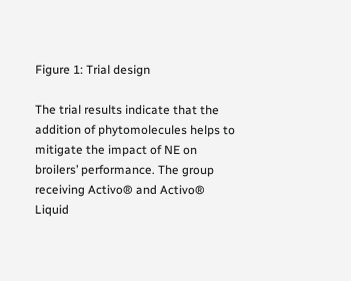Figure 1: Trial design

The trial results indicate that the addition of phytomolecules helps to mitigate the impact of NE on broilers’ performance. The group receiving Activo® and Activo® Liquid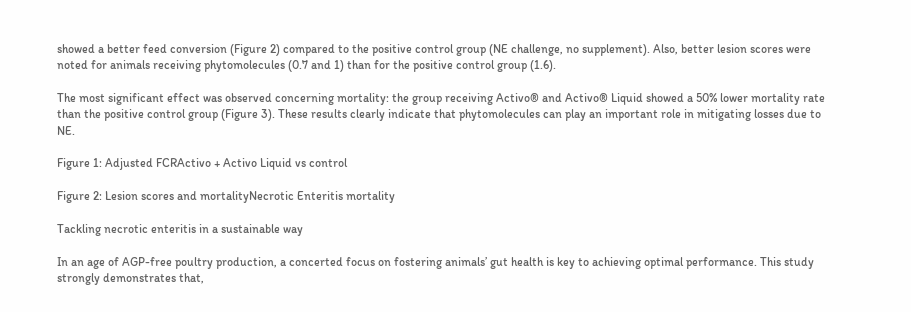showed a better feed conversion (Figure 2) compared to the positive control group (NE challenge, no supplement). Also, better lesion scores were noted for animals receiving phytomolecules (0.7 and 1) than for the positive control group (1.6).

The most significant effect was observed concerning mortality: the group receiving Activo® and Activo® Liquid showed a 50% lower mortality rate than the positive control group (Figure 3). These results clearly indicate that phytomolecules can play an important role in mitigating losses due to NE.

Figure 1: Adjusted FCRActivo + Activo Liquid vs control

Figure 2: Lesion scores and mortalityNecrotic Enteritis mortality

Tackling necrotic enteritis in a sustainable way

In an age of AGP-free poultry production, a concerted focus on fostering animals’ gut health is key to achieving optimal performance. This study strongly demonstrates that,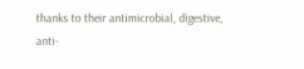thanks to their antimicrobial, digestive, anti-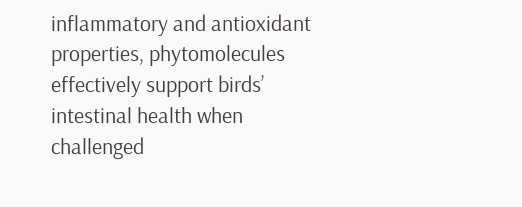inflammatory and antioxidant properties, phytomolecules effectively support birds’ intestinal health when challenged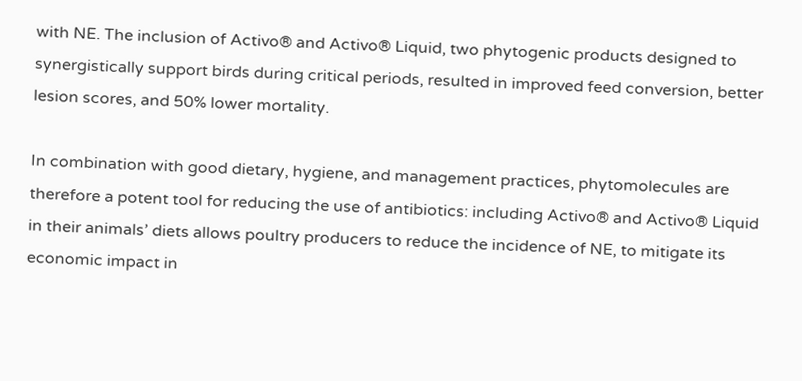with NE. The inclusion of Activo® and Activo® Liquid, two phytogenic products designed to synergistically support birds during critical periods, resulted in improved feed conversion, better lesion scores, and 50% lower mortality.

In combination with good dietary, hygiene, and management practices, phytomolecules are therefore a potent tool for reducing the use of antibiotics: including Activo® and Activo® Liquid in their animals’ diets allows poultry producers to reduce the incidence of NE, to mitigate its economic impact in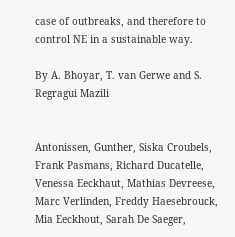case of outbreaks, and therefore to control NE in a sustainable way.

By A. Bhoyar, T. van Gerwe and S. Regragui Mazili


Antonissen, Gunther, Siska Croubels, Frank Pasmans, Richard Ducatelle, Venessa Eeckhaut, Mathias Devreese, Marc Verlinden, Freddy Haesebrouck, Mia Eeckhout, Sarah De Saeger,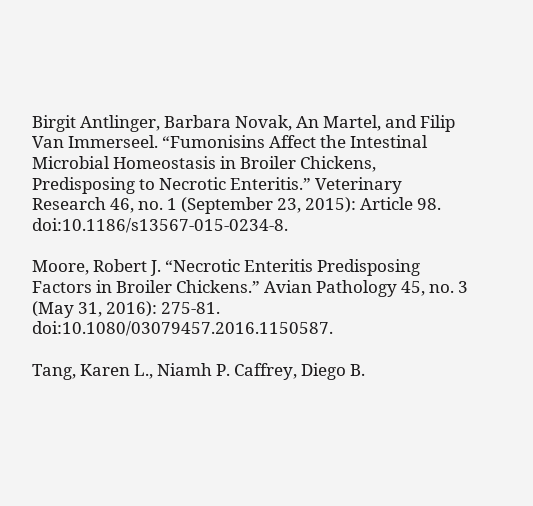Birgit Antlinger, Barbara Novak, An Martel, and Filip Van Immerseel. “Fumonisins Affect the Intestinal Microbial Homeostasis in Broiler Chickens, Predisposing to Necrotic Enteritis.” Veterinary Research 46, no. 1 (September 23, 2015): Article 98. doi:10.1186/s13567-015-0234-8.

Moore, Robert J. “Necrotic Enteritis Predisposing Factors in Broiler Chickens.” Avian Pathology 45, no. 3 (May 31, 2016): 275-81. doi:10.1080/03079457.2016.1150587.

Tang, Karen L., Niamh P. Caffrey, Diego B.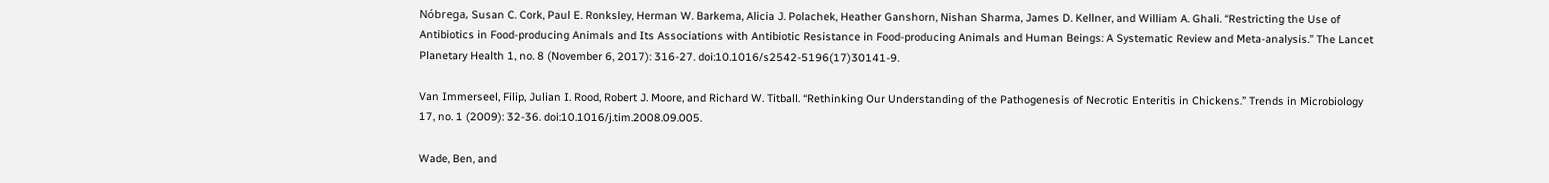Nóbrega, Susan C. Cork, Paul E. Ronksley, Herman W. Barkema, Alicia J. Polachek, Heather Ganshorn, Nishan Sharma, James D. Kellner, and William A. Ghali. “Restricting the Use of Antibiotics in Food-producing Animals and Its Associations with Antibiotic Resistance in Food-producing Animals and Human Beings: A Systematic Review and Meta-analysis.” The Lancet Planetary Health 1, no. 8 (November 6, 2017): 316-27. doi:10.1016/s2542-5196(17)30141-9.

Van Immerseel, Filip, Julian I. Rood, Robert J. Moore, and Richard W. Titball. “Rethinking Our Understanding of the Pathogenesis of Necrotic Enteritis in Chickens.” Trends in Microbiology 17, no. 1 (2009): 32-36. doi:10.1016/j.tim.2008.09.005.

Wade, Ben, and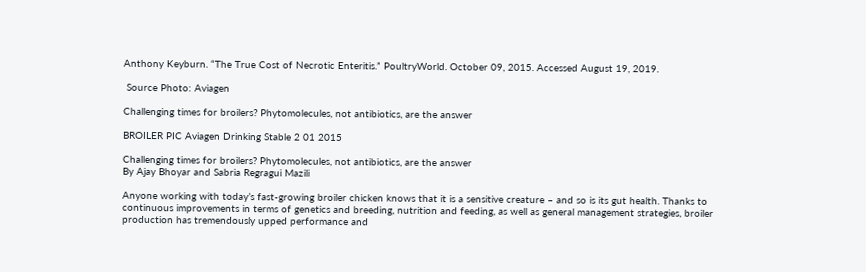Anthony Keyburn. “The True Cost of Necrotic Enteritis.” PoultryWorld. October 09, 2015. Accessed August 19, 2019.

 Source Photo: Aviagen

Challenging times for broilers? Phytomolecules, not antibiotics, are the answer

BROILER PIC Aviagen Drinking Stable 2 01 2015

Challenging times for broilers? Phytomolecules, not antibiotics, are the answer
By Ajay Bhoyar and Sabria Regragui Mazili

Anyone working with today’s fast-growing broiler chicken knows that it is a sensitive creature – and so is its gut health. Thanks to continuous improvements in terms of genetics and breeding, nutrition and feeding, as well as general management strategies, broiler production has tremendously upped performance and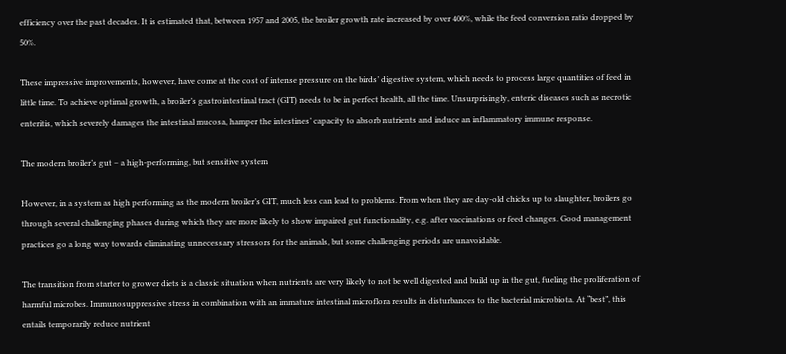efficiency over the past decades. It is estimated that, between 1957 and 2005, the broiler growth rate increased by over 400%, while the feed conversion ratio dropped by 50%.

These impressive improvements, however, have come at the cost of intense pressure on the birds’ digestive system, which needs to process large quantities of feed in little time. To achieve optimal growth, a broiler’s gastrointestinal tract (GIT) needs to be in perfect health, all the time. Unsurprisingly, enteric diseases such as necrotic enteritis, which severely damages the intestinal mucosa, hamper the intestines’ capacity to absorb nutrients and induce an inflammatory immune response.

The modern broiler’s gut – a high-performing, but sensitive system

However, in a system as high performing as the modern broiler’s GIT, much less can lead to problems. From when they are day-old chicks up to slaughter, broilers go through several challenging phases during which they are more likely to show impaired gut functionality, e.g. after vaccinations or feed changes. Good management practices go a long way towards eliminating unnecessary stressors for the animals, but some challenging periods are unavoidable.

The transition from starter to grower diets is a classic situation when nutrients are very likely to not be well digested and build up in the gut, fueling the proliferation of harmful microbes. Immunosuppressive stress in combination with an immature intestinal microflora results in disturbances to the bacterial microbiota. At “best”, this entails temporarily reduce nutrient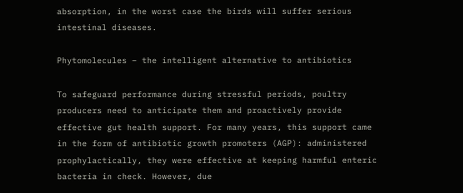absorption, in the worst case the birds will suffer serious intestinal diseases.

Phytomolecules – the intelligent alternative to antibiotics

To safeguard performance during stressful periods, poultry producers need to anticipate them and proactively provide effective gut health support. For many years, this support came in the form of antibiotic growth promoters (AGP): administered prophylactically, they were effective at keeping harmful enteric bacteria in check. However, due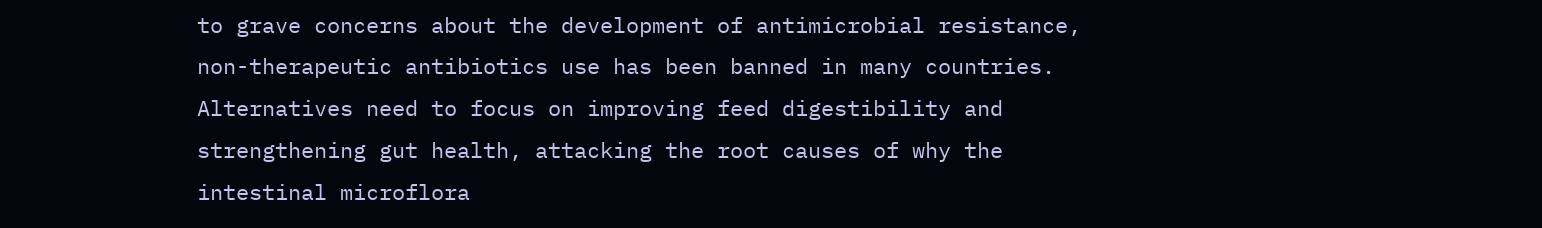to grave concerns about the development of antimicrobial resistance, non-therapeutic antibiotics use has been banned in many countries. Alternatives need to focus on improving feed digestibility and strengthening gut health, attacking the root causes of why the intestinal microflora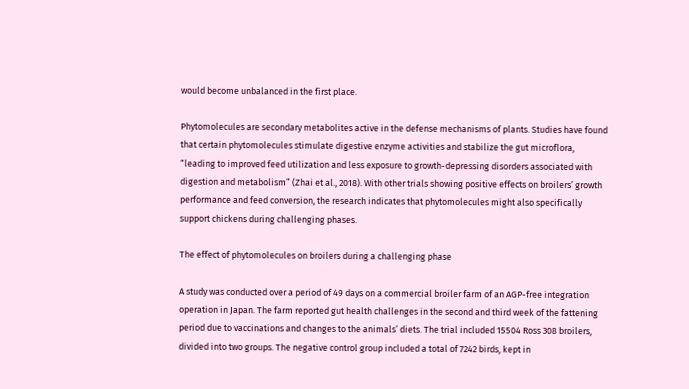would become unbalanced in the first place.

Phytomolecules are secondary metabolites active in the defense mechanisms of plants. Studies have found that certain phytomolecules stimulate digestive enzyme activities and stabilize the gut microflora, “leading to improved feed utilization and less exposure to growth-depressing disorders associated with digestion and metabolism” (Zhai et al., 2018). With other trials showing positive effects on broilers’ growth performance and feed conversion, the research indicates that phytomolecules might also specifically support chickens during challenging phases.

The effect of phytomolecules on broilers during a challenging phase

A study was conducted over a period of 49 days on a commercial broiler farm of an AGP-free integration operation in Japan. The farm reported gut health challenges in the second and third week of the fattening period due to vaccinations and changes to the animals’ diets. The trial included 15504 Ross 308 broilers, divided into two groups. The negative control group included a total of 7242 birds, kept in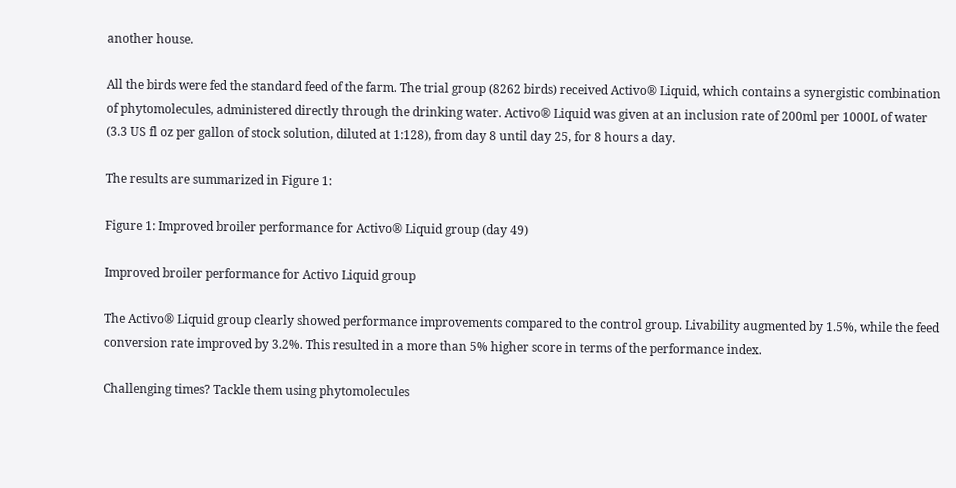another house.

All the birds were fed the standard feed of the farm. The trial group (8262 birds) received Activo® Liquid, which contains a synergistic combination of phytomolecules, administered directly through the drinking water. Activo® Liquid was given at an inclusion rate of 200ml per 1000L of water (3.3 US fl oz per gallon of stock solution, diluted at 1:128), from day 8 until day 25, for 8 hours a day.

The results are summarized in Figure 1:

Figure 1: Improved broiler performance for Activo® Liquid group (day 49)

Improved broiler performance for Activo Liquid group

The Activo® Liquid group clearly showed performance improvements compared to the control group. Livability augmented by 1.5%, while the feed conversion rate improved by 3.2%. This resulted in a more than 5% higher score in terms of the performance index.

Challenging times? Tackle them using phytomolecules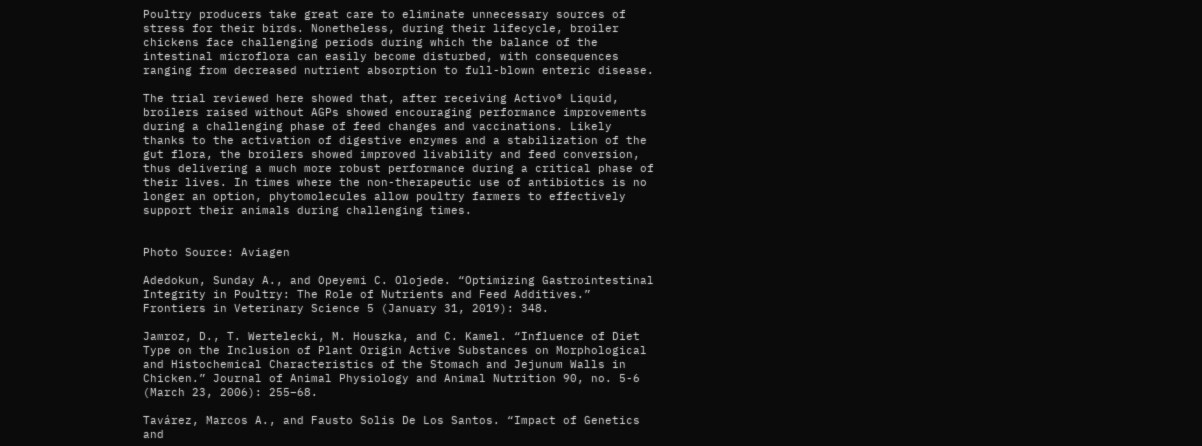Poultry producers take great care to eliminate unnecessary sources of stress for their birds. Nonetheless, during their lifecycle, broiler chickens face challenging periods during which the balance of the intestinal microflora can easily become disturbed, with consequences ranging from decreased nutrient absorption to full-blown enteric disease.

The trial reviewed here showed that, after receiving Activo® Liquid, broilers raised without AGPs showed encouraging performance improvements during a challenging phase of feed changes and vaccinations. Likely thanks to the activation of digestive enzymes and a stabilization of the gut flora, the broilers showed improved livability and feed conversion, thus delivering a much more robust performance during a critical phase of their lives. In times where the non-therapeutic use of antibiotics is no longer an option, phytomolecules allow poultry farmers to effectively support their animals during challenging times.


Photo Source: Aviagen

Adedokun, Sunday A., and Opeyemi C. Olojede. “Optimizing Gastrointestinal Integrity in Poultry: The Role of Nutrients and Feed Additives.” Frontiers in Veterinary Science 5 (January 31, 2019): 348.

Jamroz, D., T. Wertelecki, M. Houszka, and C. Kamel. “Influence of Diet Type on the Inclusion of Plant Origin Active Substances on Morphological and Histochemical Characteristics of the Stomach and Jejunum Walls in Chicken.” Journal of Animal Physiology and Animal Nutrition 90, no. 5-6 (March 23, 2006): 255–68.

Tavárez, Marcos A., and Fausto Solis De Los Santos. “Impact of Genetics and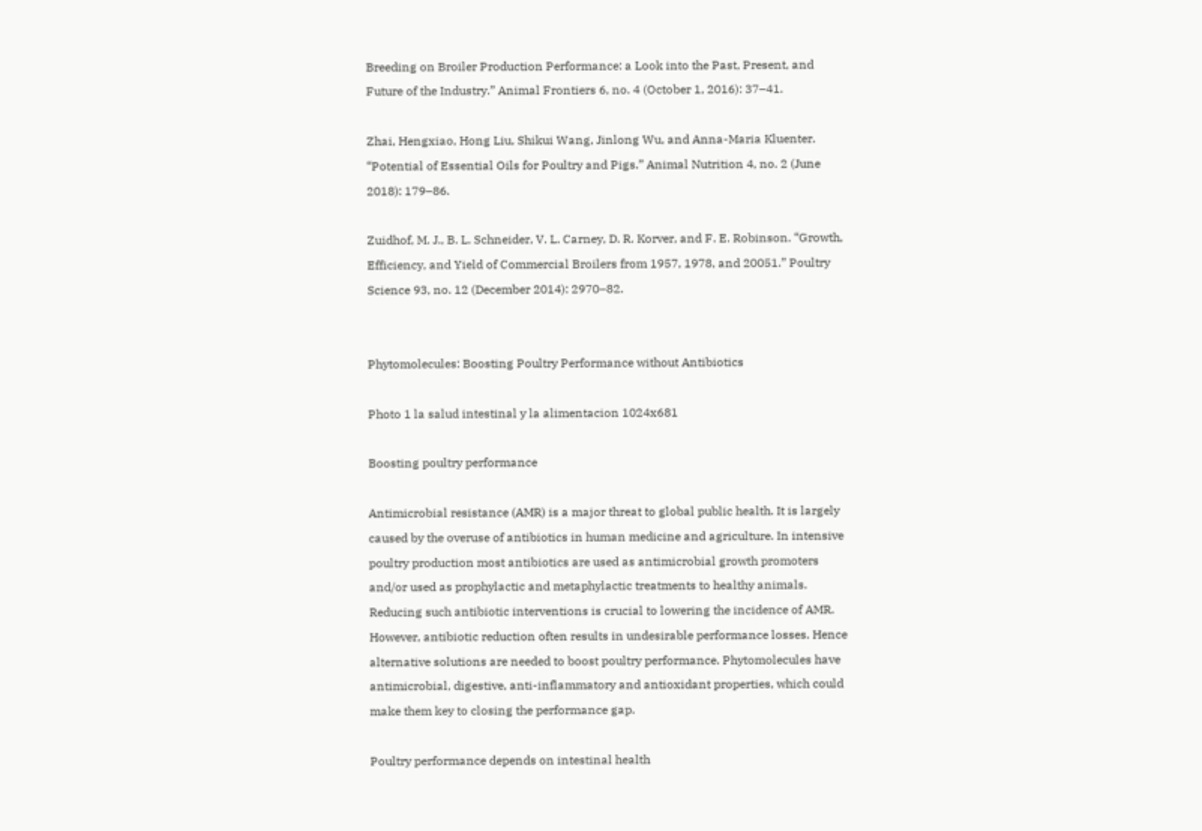Breeding on Broiler Production Performance: a Look into the Past, Present, and Future of the Industry.” Animal Frontiers 6, no. 4 (October 1, 2016): 37–41.

Zhai, Hengxiao, Hong Liu, Shikui Wang, Jinlong Wu, and Anna-Maria Kluenter. “Potential of Essential Oils for Poultry and Pigs.” Animal Nutrition 4, no. 2 (June 2018): 179–86.

Zuidhof, M. J., B. L. Schneider, V. L. Carney, D. R. Korver, and F. E. Robinson. “Growth, Efficiency, and Yield of Commercial Broilers from 1957, 1978, and 20051.” Poultry Science 93, no. 12 (December 2014): 2970–82.


Phytomolecules: Boosting Poultry Performance without Antibiotics

Photo 1 la salud intestinal y la alimentacion 1024x681

Boosting poultry performance

Antimicrobial resistance (AMR) is a major threat to global public health. It is largely caused by the overuse of antibiotics in human medicine and agriculture. In intensive poultry production most antibiotics are used as antimicrobial growth promoters and/or used as prophylactic and metaphylactic treatments to healthy animals. Reducing such antibiotic interventions is crucial to lowering the incidence of AMR. However, antibiotic reduction often results in undesirable performance losses. Hence alternative solutions are needed to boost poultry performance. Phytomolecules have antimicrobial, digestive, anti-inflammatory and antioxidant properties, which could make them key to closing the performance gap.

Poultry performance depends on intestinal health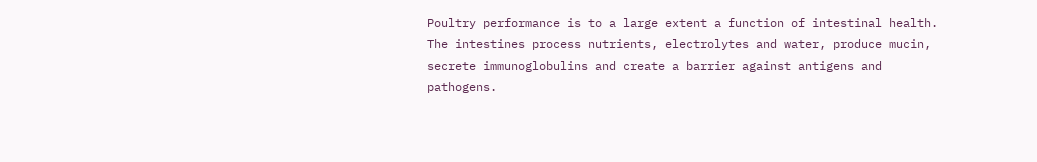Poultry performance is to a large extent a function of intestinal health. The intestines process nutrients, electrolytes and water, produce mucin, secrete immunoglobulins and create a barrier against antigens and pathogens.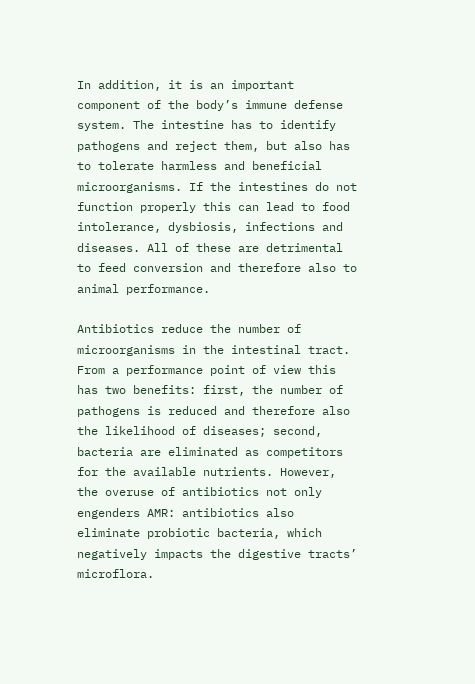In addition, it is an important component of the body’s immune defense system. The intestine has to identify pathogens and reject them, but also has to tolerate harmless and beneficial microorganisms. If the intestines do not function properly this can lead to food intolerance, dysbiosis, infections and diseases. All of these are detrimental to feed conversion and therefore also to animal performance.

Antibiotics reduce the number of microorganisms in the intestinal tract. From a performance point of view this has two benefits: first, the number of pathogens is reduced and therefore also the likelihood of diseases; second, bacteria are eliminated as competitors for the available nutrients. However, the overuse of antibiotics not only engenders AMR: antibiotics also eliminate probiotic bacteria, which negatively impacts the digestive tracts’ microflora.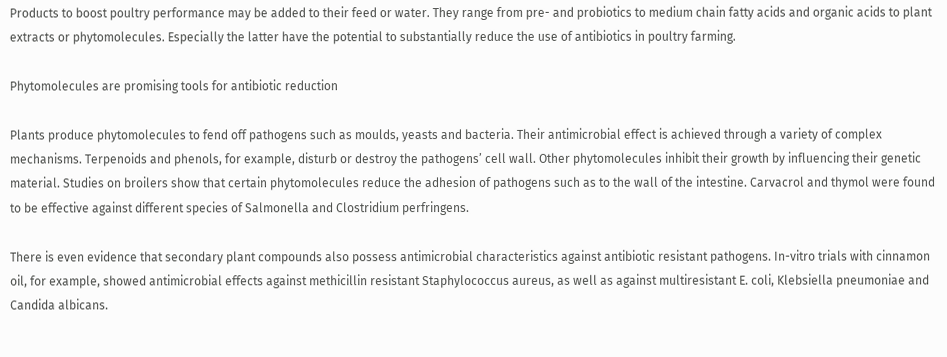Products to boost poultry performance may be added to their feed or water. They range from pre- and probiotics to medium chain fatty acids and organic acids to plant extracts or phytomolecules. Especially the latter have the potential to substantially reduce the use of antibiotics in poultry farming.

Phytomolecules are promising tools for antibiotic reduction

Plants produce phytomolecules to fend off pathogens such as moulds, yeasts and bacteria. Their antimicrobial effect is achieved through a variety of complex mechanisms. Terpenoids and phenols, for example, disturb or destroy the pathogens’ cell wall. Other phytomolecules inhibit their growth by influencing their genetic material. Studies on broilers show that certain phytomolecules reduce the adhesion of pathogens such as to the wall of the intestine. Carvacrol and thymol were found to be effective against different species of Salmonella and Clostridium perfringens.

There is even evidence that secondary plant compounds also possess antimicrobial characteristics against antibiotic resistant pathogens. In-vitro trials with cinnamon oil, for example, showed antimicrobial effects against methicillin resistant Staphylococcus aureus, as well as against multiresistant E. coli, Klebsiella pneumoniae and Candida albicans.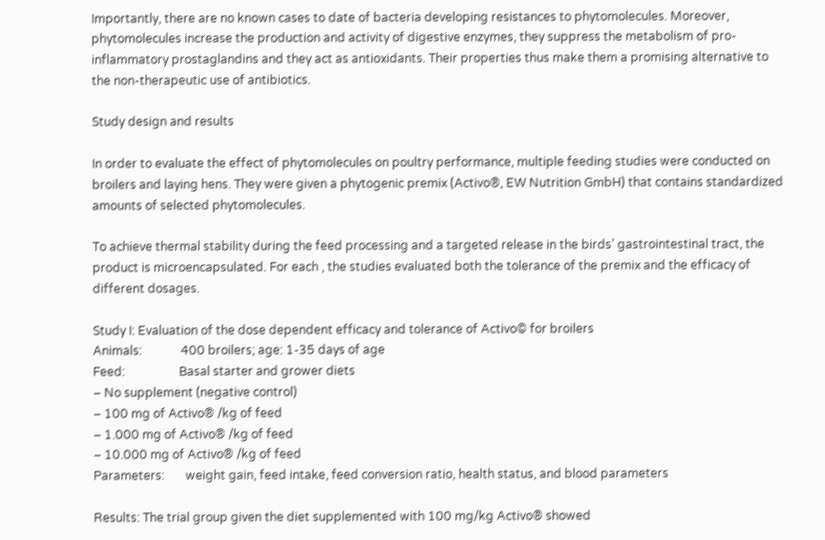Importantly, there are no known cases to date of bacteria developing resistances to phytomolecules. Moreover, phytomolecules increase the production and activity of digestive enzymes, they suppress the metabolism of pro-inflammatory prostaglandins and they act as antioxidants. Their properties thus make them a promising alternative to the non-therapeutic use of antibiotics.

Study design and results

In order to evaluate the effect of phytomolecules on poultry performance, multiple feeding studies were conducted on broilers and laying hens. They were given a phytogenic premix (Activo®, EW Nutrition GmbH) that contains standardized  amounts of selected phytomolecules.

To achieve thermal stability during the feed processing and a targeted release in the birds’ gastrointestinal tract, the product is microencapsulated. For each , the studies evaluated both the tolerance of the premix and the efficacy of different dosages.

Study I: Evaluation of the dose dependent efficacy and tolerance of Activo© for broilers
Animals:             400 broilers; age: 1-35 days of age
Feed:                  Basal starter and grower diets
– No supplement (negative control)
– 100 mg of Activo® /kg of feed
– 1.000 mg of Activo® /kg of feed
– 10.000 mg of Activo® /kg of feed
Parameters:       weight gain, feed intake, feed conversion ratio, health status, and blood parameters

Results: The trial group given the diet supplemented with 100 mg/kg Activo® showed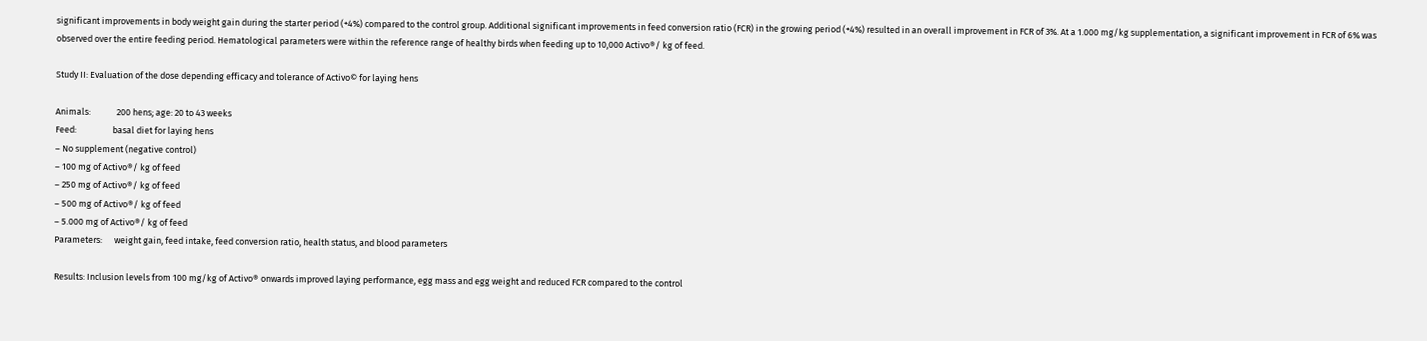significant improvements in body weight gain during the starter period (+4%) compared to the control group. Additional significant improvements in feed conversion ratio (FCR) in the growing period (+4%) resulted in an overall improvement in FCR of 3%. At a 1.000 mg/kg supplementation, a significant improvement in FCR of 6% was observed over the entire feeding period. Hematological parameters were within the reference range of healthy birds when feeding up to 10,000 Activo®/ kg of feed.

Study II: Evaluation of the dose depending efficacy and tolerance of Activo© for laying hens

Animals:             200 hens; age: 20 to 43 weeks
Feed:                  basal diet for laying hens
– No supplement (negative control)
– 100 mg of Activo®/ kg of feed
– 250 mg of Activo®/ kg of feed
– 500 mg of Activo®/ kg of feed
– 5.000 mg of Activo®/ kg of feed
Parameters:      weight gain, feed intake, feed conversion ratio, health status, and blood parameters

Results: Inclusion levels from 100 mg/kg of Activo® onwards improved laying performance, egg mass and egg weight and reduced FCR compared to the control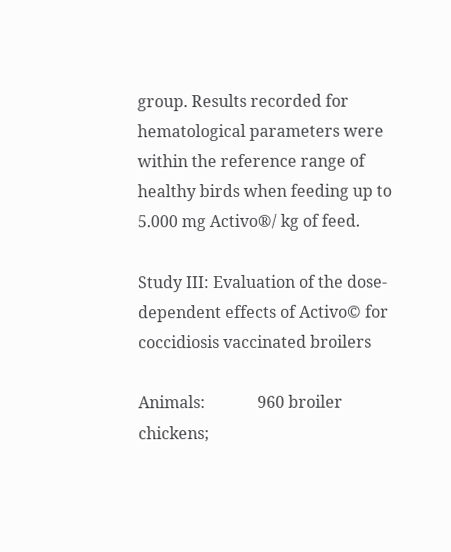group. Results recorded for hematological parameters were within the reference range of healthy birds when feeding up to 5.000 mg Activo®/ kg of feed.

Study III: Evaluation of the dose-dependent effects of Activo© for coccidiosis vaccinated broilers

Animals:             960 broiler chickens;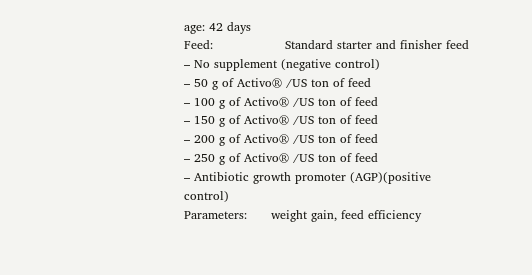age: 42 days
Feed:                  Standard starter and finisher feed
– No supplement (negative control)
– 50 g of Activo® /US ton of feed
– 100 g of Activo® /US ton of feed
– 150 g of Activo® /US ton of feed
– 200 g of Activo® /US ton of feed
– 250 g of Activo® /US ton of feed
– Antibiotic growth promoter (AGP)(positive control)
Parameters:      weight gain, feed efficiency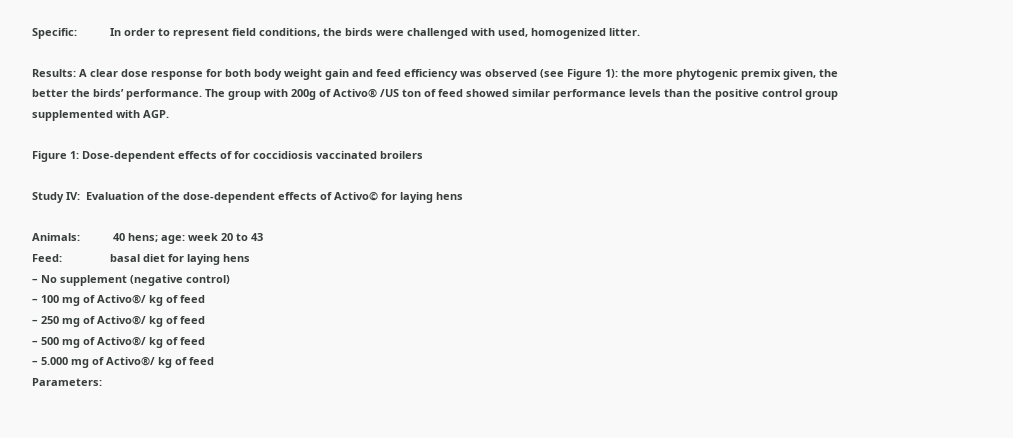Specific:           In order to represent field conditions, the birds were challenged with used, homogenized litter.

Results: A clear dose response for both body weight gain and feed efficiency was observed (see Figure 1): the more phytogenic premix given, the better the birds’ performance. The group with 200g of Activo® /US ton of feed showed similar performance levels than the positive control group supplemented with AGP.

Figure 1: Dose-dependent effects of for coccidiosis vaccinated broilers

Study IV:  Evaluation of the dose-dependent effects of Activo© for laying hens

Animals:           40 hens; age: week 20 to 43
Feed:                basal diet for laying hens
– No supplement (negative control)
– 100 mg of Activo®/ kg of feed
– 250 mg of Activo®/ kg of feed
– 500 mg of Activo®/ kg of feed
– 5.000 mg of Activo®/ kg of feed
Parameters: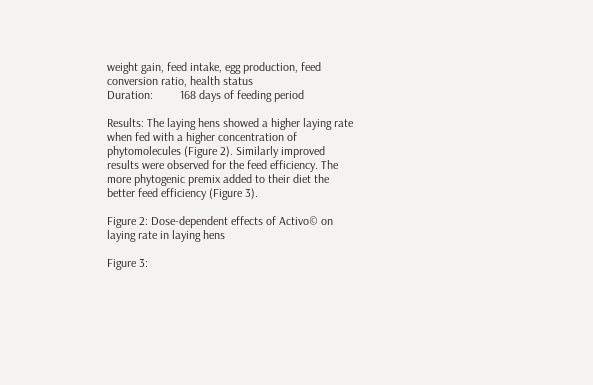weight gain, feed intake, egg production, feed conversion ratio, health status
Duration:         168 days of feeding period

Results: The laying hens showed a higher laying rate when fed with a higher concentration of phytomolecules (Figure 2). Similarly improved results were observed for the feed efficiency. The more phytogenic premix added to their diet the better feed efficiency (Figure 3).

Figure 2: Dose-dependent effects of Activo© on laying rate in laying hens

Figure 3: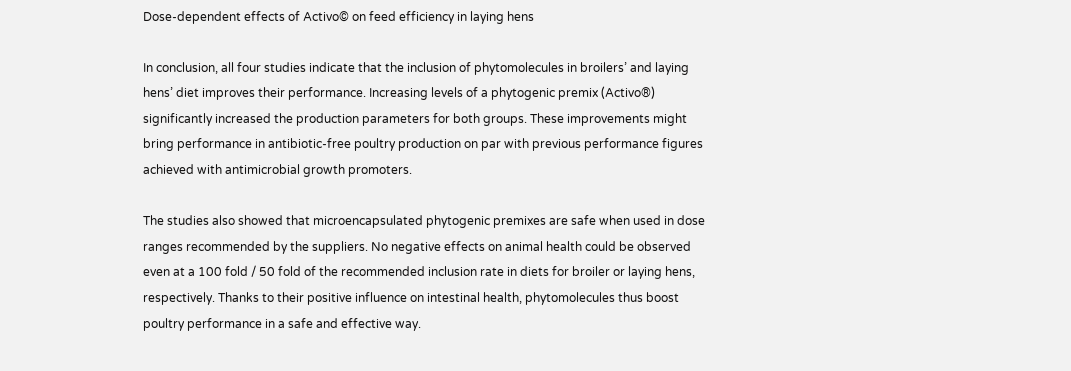Dose-dependent effects of Activo© on feed efficiency in laying hens

In conclusion, all four studies indicate that the inclusion of phytomolecules in broilers’ and laying hens’ diet improves their performance. Increasing levels of a phytogenic premix (Activo®) significantly increased the production parameters for both groups. These improvements might bring performance in antibiotic-free poultry production on par with previous performance figures achieved with antimicrobial growth promoters.

The studies also showed that microencapsulated phytogenic premixes are safe when used in dose ranges recommended by the suppliers. No negative effects on animal health could be observed even at a 100 fold / 50 fold of the recommended inclusion rate in diets for broiler or laying hens, respectively. Thanks to their positive influence on intestinal health, phytomolecules thus boost poultry performance in a safe and effective way.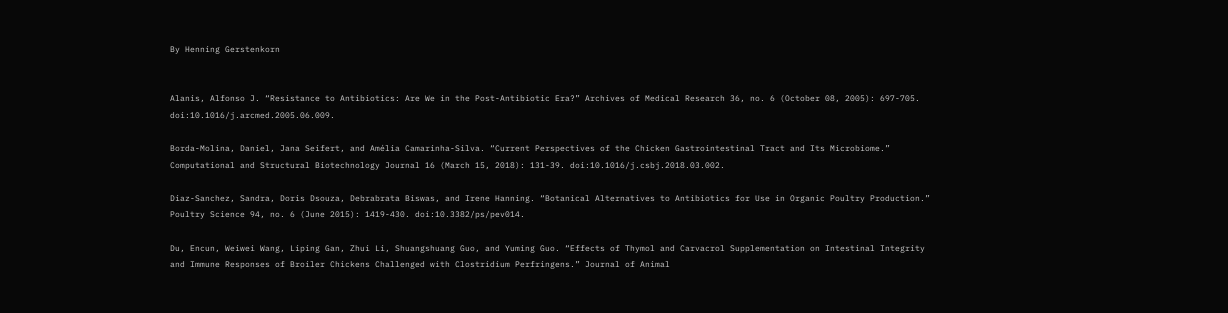By Henning Gerstenkorn


Alanis, Alfonso J. “Resistance to Antibiotics: Are We in the Post-Antibiotic Era?” Archives of Medical Research 36, no. 6 (October 08, 2005): 697-705. doi:10.1016/j.arcmed.2005.06.009.

Borda-Molina, Daniel, Jana Seifert, and Amélia Camarinha-Silva. “Current Perspectives of the Chicken Gastrointestinal Tract and Its Microbiome.” Computational and Structural Biotechnology Journal 16 (March 15, 2018): 131-39. doi:10.1016/j.csbj.2018.03.002.

Diaz-Sanchez, Sandra, Doris Dsouza, Debrabrata Biswas, and Irene Hanning. “Botanical Alternatives to Antibiotics for Use in Organic Poultry Production.” Poultry Science 94, no. 6 (June 2015): 1419-430. doi:10.3382/ps/pev014.

Du, Encun, Weiwei Wang, Liping Gan, Zhui Li, Shuangshuang Guo, and Yuming Guo. “Effects of Thymol and Carvacrol Supplementation on Intestinal Integrity and Immune Responses of Broiler Chickens Challenged with Clostridium Perfringens.” Journal of Animal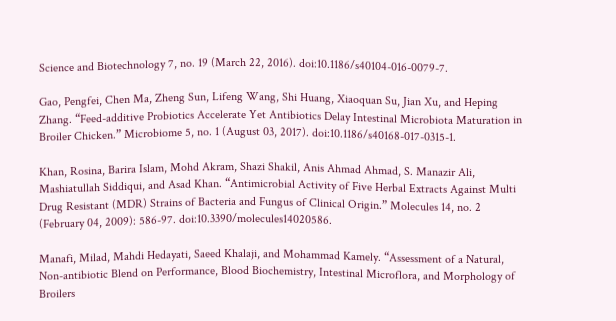Science and Biotechnology 7, no. 19 (March 22, 2016). doi:10.1186/s40104-016-0079-7.

Gao, Pengfei, Chen Ma, Zheng Sun, Lifeng Wang, Shi Huang, Xiaoquan Su, Jian Xu, and Heping Zhang. “Feed-additive Probiotics Accelerate Yet Antibiotics Delay Intestinal Microbiota Maturation in Broiler Chicken.” Microbiome 5, no. 1 (August 03, 2017). doi:10.1186/s40168-017-0315-1.

Khan, Rosina, Barira Islam, Mohd Akram, Shazi Shakil, Anis Ahmad Ahmad, S. Manazir Ali, Mashiatullah Siddiqui, and Asad Khan. “Antimicrobial Activity of Five Herbal Extracts Against Multi Drug Resistant (MDR) Strains of Bacteria and Fungus of Clinical Origin.” Molecules 14, no. 2 (February 04, 2009): 586-97. doi:10.3390/molecules14020586.

Manafi, Milad, Mahdi Hedayati, Saeed Khalaji, and Mohammad Kamely. “Assessment of a Natural, Non-antibiotic Blend on Performance, Blood Biochemistry, Intestinal Microflora, and Morphology of Broilers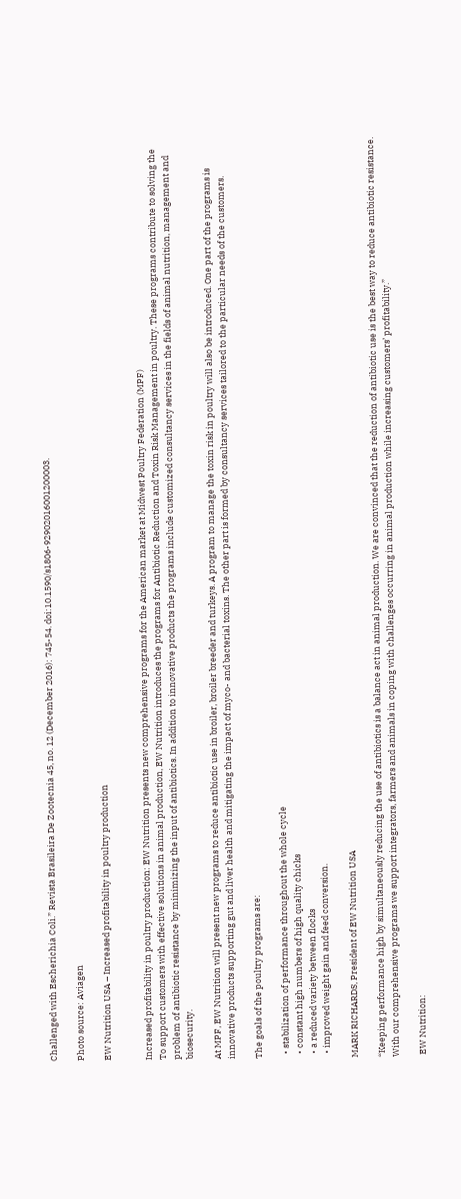Challenged with Escherichia Coli.” Revista Brasileira De Zootecnia 45, no. 12 (December 2016): 745-54. doi:10.1590/s1806-92902016001200003.

Photo source: Aviagen

EW Nutrition USA – Increased profitability in poultry production


Increased profitability in poultry production: EW Nutrition presents new comprehensive programs for the American market at Midwest Poultry Federation (MPF)
To support customers with effective solutions in animal production, EW Nutrition introduces the programs for Antibiotic Reduction and Toxin Risk Management in poultry. These programs contribute to solving the problem of antibiotic resistance by minimizing the input of antibiotics. In addition to innovative products the programs include customized consultancy services in the fields of animal nutrition, management and biosecurity.

At MPF, EW Nutrition will present new programs to reduce antibiotic use in broiler, broiler breeder and turkeys. A program to manage the toxin risk in poultry will also be introduced. One part of the programs is innovative products supporting gut and liver health and mitigating the impact of myco- and bacterial toxins. The other part is formed by consultancy services tailored to the particular needs of the customers.

The goals of the poultry programs are:

  • stabilization of performance throughout the whole cycle
  • constant high numbers of high quality chicks
  • a reduced variety between flocks
  • improved weight gain and feed conversion.

MARK RICHARDS, President of EW Nutrition USA

“Keeping performance high by simultaneously reducing the use of antibiotics is a balance act in animal production. We are convinced that the reduction of antibiotic use is the best way to reduce antibiotic resistance. With our comprehensive programs we support integrators, farmers and animals in coping with challenges occurring in animal production while increasing customers’ profitability.”

 EW Nutrition: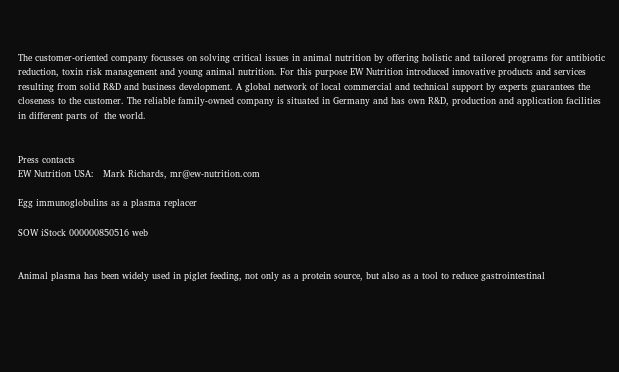The customer-oriented company focusses on solving critical issues in animal nutrition by offering holistic and tailored programs for antibiotic reduction, toxin risk management and young animal nutrition. For this purpose EW Nutrition introduced innovative products and services resulting from solid R&D and business development. A global network of local commercial and technical support by experts guarantees the closeness to the customer. The reliable family-owned company is situated in Germany and has own R&D, production and application facilities in different parts of  the world.


Press contacts
EW Nutrition USA:   Mark Richards, mr@ew-nutrition.com

Egg immunoglobulins as a plasma replacer

SOW iStock 000000850516 web


Animal plasma has been widely used in piglet feeding, not only as a protein source, but also as a tool to reduce gastrointestinal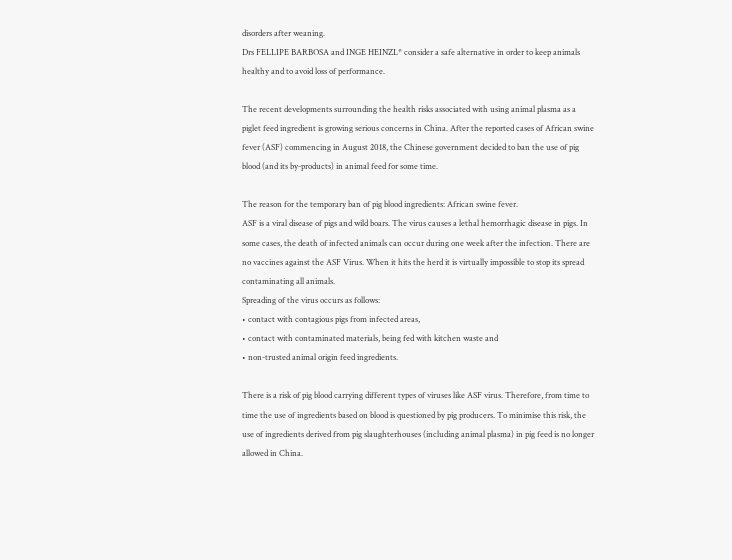disorders after weaning.
Drs FELLIPE BARBOSA and INGE HEINZL* consider a safe alternative in order to keep animals healthy and to avoid loss of performance.

The recent developments surrounding the health risks associated with using animal plasma as a piglet feed ingredient is growing serious concerns in China. After the reported cases of African swine fever (ASF) commencing in August 2018, the Chinese government decided to ban the use of pig blood (and its by-products) in animal feed for some time.

The reason for the temporary ban of pig blood ingredients: African swine fever.
ASF is a viral disease of pigs and wild boars. The virus causes a lethal hemorrhagic disease in pigs. In some cases, the death of infected animals can occur during one week after the infection. There are no vaccines against the ASF Virus. When it hits the herd it is virtually impossible to stop its spread contaminating all animals.
Spreading of the virus occurs as follows:
• contact with contagious pigs from infected areas,
• contact with contaminated materials, being fed with kitchen waste and
• non-trusted animal origin feed ingredients.

There is a risk of pig blood carrying different types of viruses like ASF virus. Therefore, from time to time the use of ingredients based on blood is questioned by pig producers. To minimise this risk, the use of ingredients derived from pig slaughterhouses (including animal plasma) in pig feed is no longer allowed in China.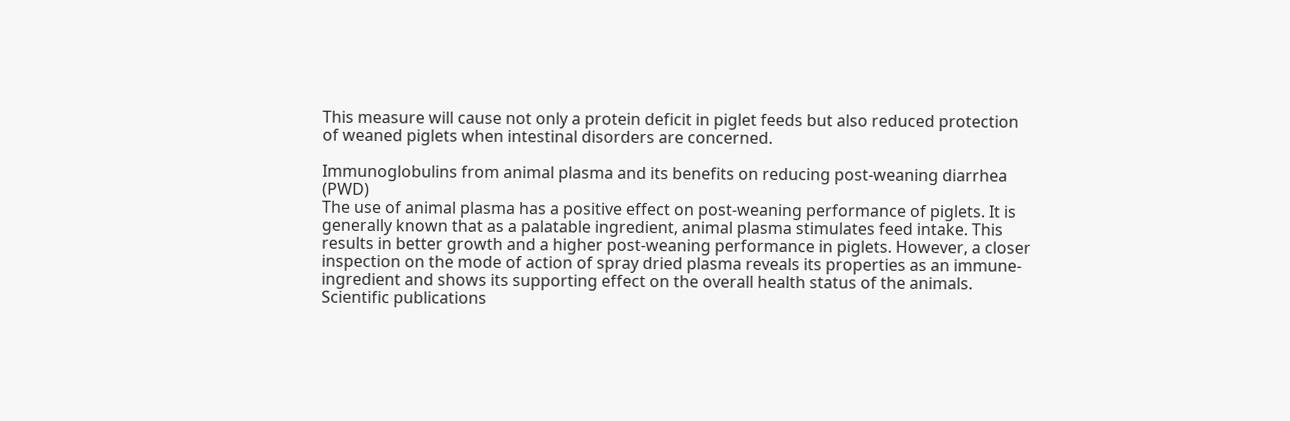This measure will cause not only a protein deficit in piglet feeds but also reduced protection of weaned piglets when intestinal disorders are concerned.

Immunoglobulins from animal plasma and its benefits on reducing post-weaning diarrhea (PWD)
The use of animal plasma has a positive effect on post-weaning performance of piglets. It is generally known that as a palatable ingredient, animal plasma stimulates feed intake. This results in better growth and a higher post-weaning performance in piglets. However, a closer inspection on the mode of action of spray dried plasma reveals its properties as an immune-ingredient and shows its supporting effect on the overall health status of the animals. Scientific publications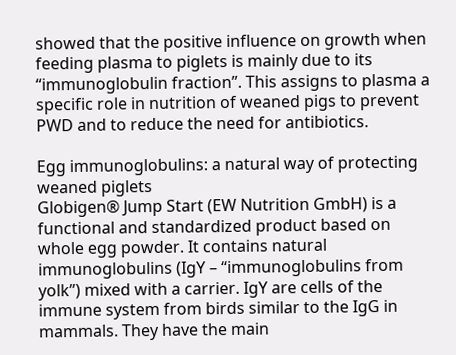showed that the positive influence on growth when feeding plasma to piglets is mainly due to its “immunoglobulin fraction”. This assigns to plasma a specific role in nutrition of weaned pigs to prevent PWD and to reduce the need for antibiotics.

Egg immunoglobulins: a natural way of protecting weaned piglets
Globigen® Jump Start (EW Nutrition GmbH) is a functional and standardized product based on whole egg powder. It contains natural immunoglobulins (IgY – “immunoglobulins from yolk”) mixed with a carrier. IgY are cells of the immune system from birds similar to the IgG in mammals. They have the main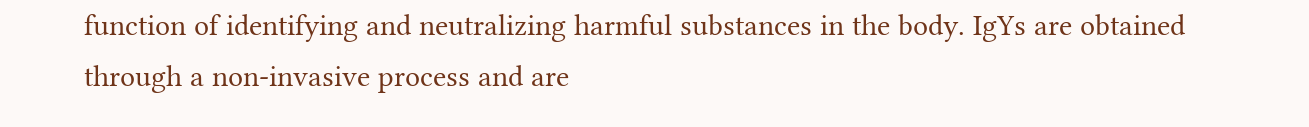function of identifying and neutralizing harmful substances in the body. IgYs are obtained through a non-invasive process and are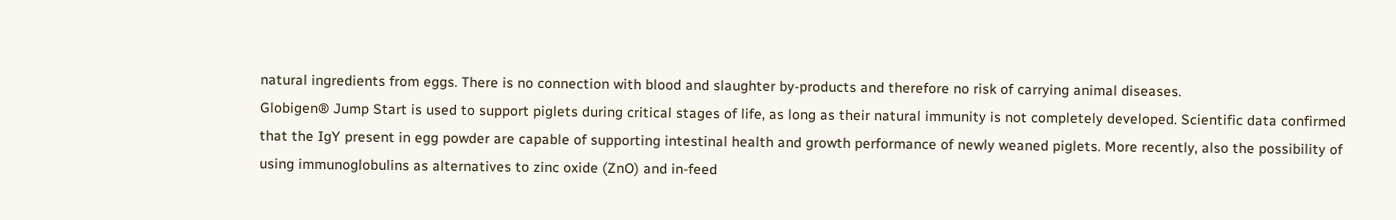natural ingredients from eggs. There is no connection with blood and slaughter by-products and therefore no risk of carrying animal diseases.
Globigen® Jump Start is used to support piglets during critical stages of life, as long as their natural immunity is not completely developed. Scientific data confirmed that the IgY present in egg powder are capable of supporting intestinal health and growth performance of newly weaned piglets. More recently, also the possibility of using immunoglobulins as alternatives to zinc oxide (ZnO) and in-feed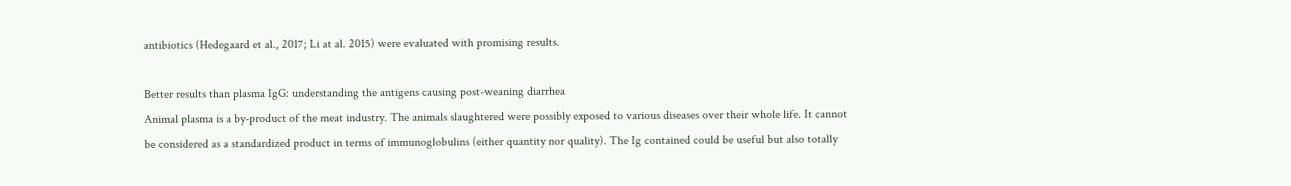antibiotics (Hedegaard et al., 2017; Li at al. 2015) were evaluated with promising results.

Better results than plasma IgG: understanding the antigens causing post-weaning diarrhea
Animal plasma is a by-product of the meat industry. The animals slaughtered were possibly exposed to various diseases over their whole life. It cannot be considered as a standardized product in terms of immunoglobulins (either quantity nor quality). The Ig contained could be useful but also totally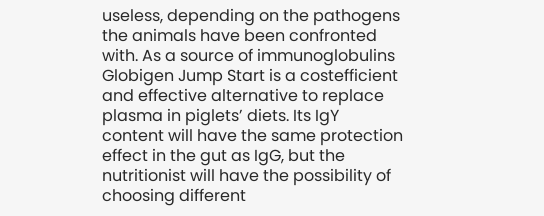useless, depending on the pathogens the animals have been confronted with. As a source of immunoglobulins Globigen Jump Start is a costefficient and effective alternative to replace plasma in piglets’ diets. Its IgY content will have the same protection effect in the gut as IgG, but the nutritionist will have the possibility of choosing different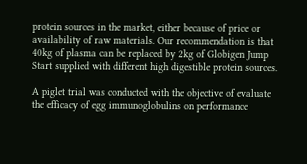protein sources in the market, either because of price or availability of raw materials. Our recommendation is that 40kg of plasma can be replaced by 2kg of Globigen Jump Start supplied with different high digestible protein sources.

A piglet trial was conducted with the objective of evaluate the efficacy of egg immunoglobulins on performance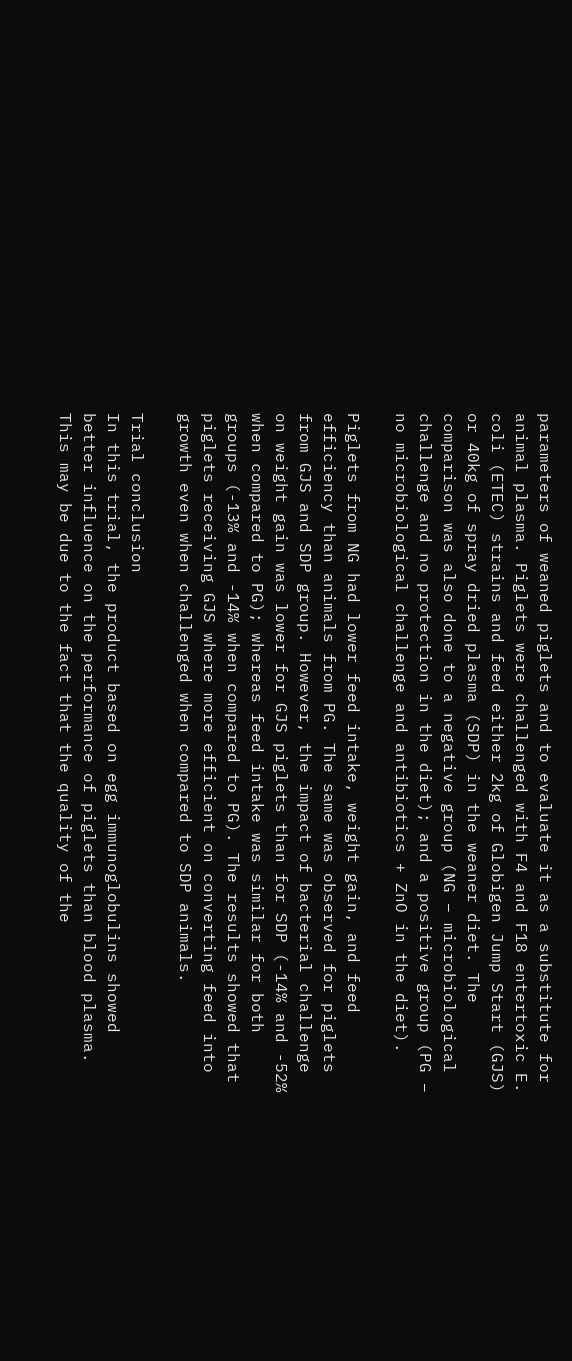parameters of weaned piglets and to evaluate it as a substitute for animal plasma. Piglets were challenged with F4 and F18 entertoxic E. coli (ETEC) strains and feed either 2kg of Globigen Jump Start (GJS) or 40kg of spray dried plasma (SDP) in the weaner diet. The comparison was also done to a negative group (NG – microbiological challenge and no protection in the diet); and a positive group (PG – no microbiological challenge and antibiotics + ZnO in the diet).

Piglets from NG had lower feed intake, weight gain, and feed efficiency than animals from PG. The same was observed for piglets from GJS and SDP group. However, the impact of bacterial challenge on weight gain was lower for GJS piglets than for SDP (-14% and -52% when compared to PG); whereas feed intake was similar for both groups (-13% and -14% when compared to PG). The results showed that piglets receiving GJS where more efficient on converting feed into growth even when challenged when compared to SDP animals.

Trial conclusion
In this trial, the product based on egg immunoglobulins showed better influence on the performance of piglets than blood plasma. This may be due to the fact that the quality of the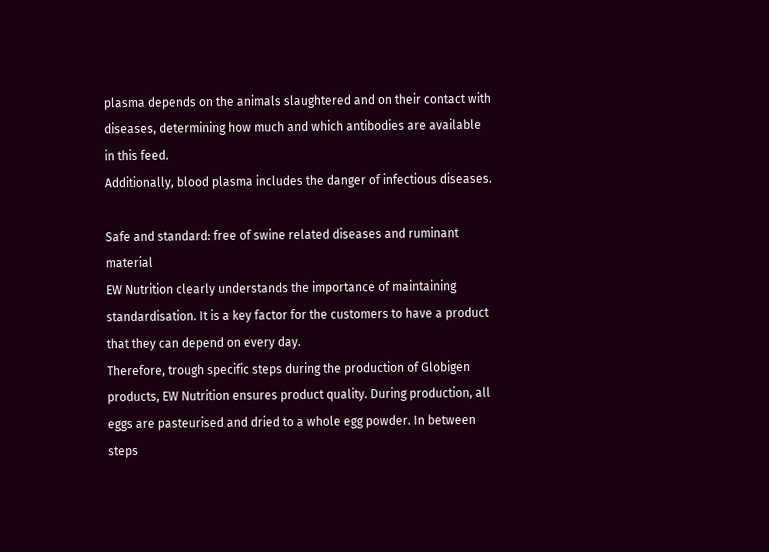plasma depends on the animals slaughtered and on their contact with diseases, determining how much and which antibodies are available in this feed.
Additionally, blood plasma includes the danger of infectious diseases.

Safe and standard: free of swine related diseases and ruminant material
EW Nutrition clearly understands the importance of maintaining standardisation. It is a key factor for the customers to have a product that they can depend on every day.
Therefore, trough specific steps during the production of Globigen products, EW Nutrition ensures product quality. During production, all eggs are pasteurised and dried to a whole egg powder. In between steps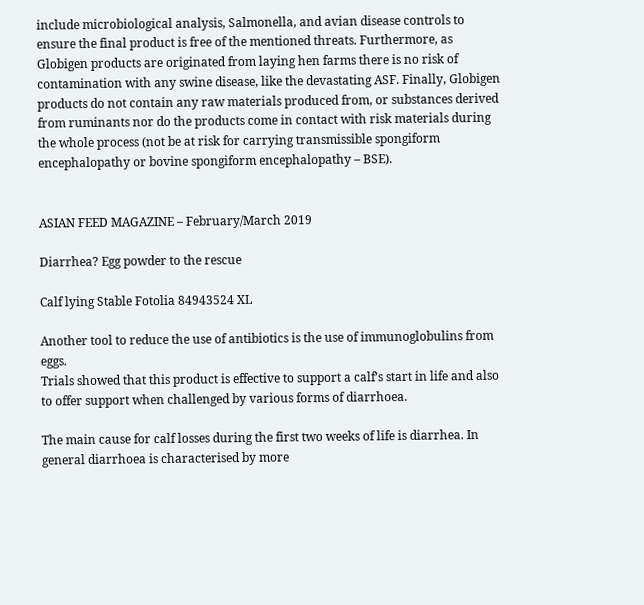include microbiological analysis, Salmonella, and avian disease controls to ensure the final product is free of the mentioned threats. Furthermore, as Globigen products are originated from laying hen farms there is no risk of contamination with any swine disease, like the devastating ASF. Finally, Globigen products do not contain any raw materials produced from, or substances derived from ruminants nor do the products come in contact with risk materials during the whole process (not be at risk for carrying transmissible spongiform encephalopathy or bovine spongiform encephalopathy – BSE).


ASIAN FEED MAGAZINE – February/March 2019

Diarrhea? Egg powder to the rescue

Calf lying Stable Fotolia 84943524 XL

Another tool to reduce the use of antibiotics is the use of immunoglobulins from eggs.
Trials showed that this product is effective to support a calf’s start in life and also to offer support when challenged by various forms of diarrhoea.

The main cause for calf losses during the first two weeks of life is diarrhea. In general diarrhoea is characterised by more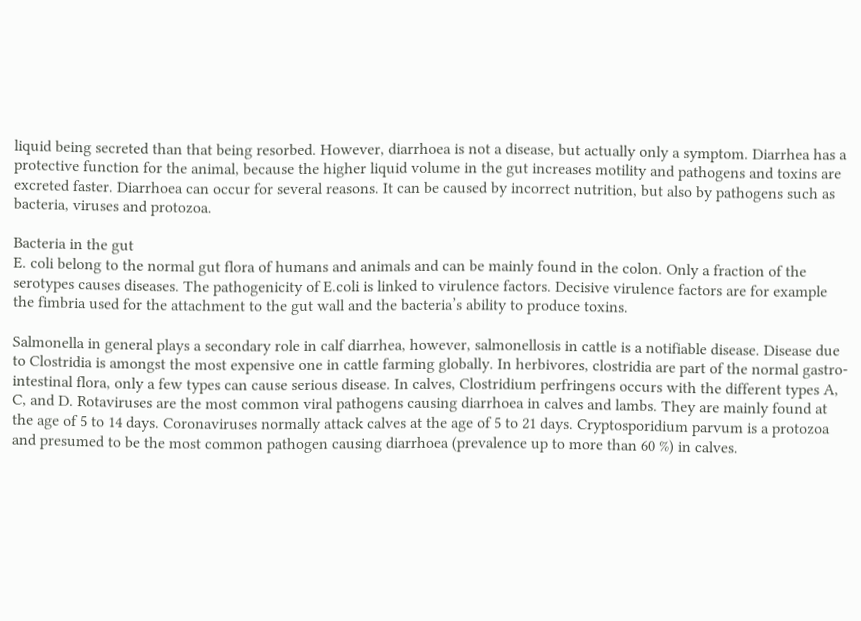liquid being secreted than that being resorbed. However, diarrhoea is not a disease, but actually only a symptom. Diarrhea has a protective function for the animal, because the higher liquid volume in the gut increases motility and pathogens and toxins are excreted faster. Diarrhoea can occur for several reasons. It can be caused by incorrect nutrition, but also by pathogens such as bacteria, viruses and protozoa.

Bacteria in the gut
E. coli belong to the normal gut flora of humans and animals and can be mainly found in the colon. Only a fraction of the serotypes causes diseases. The pathogenicity of E.coli is linked to virulence factors. Decisive virulence factors are for example the fimbria used for the attachment to the gut wall and the bacteria’s ability to produce toxins.

Salmonella in general plays a secondary role in calf diarrhea, however, salmonellosis in cattle is a notifiable disease. Disease due to Clostridia is amongst the most expensive one in cattle farming globally. In herbivores, clostridia are part of the normal gastro-intestinal flora, only a few types can cause serious disease. In calves, Clostridium perfringens occurs with the different types A, C, and D. Rotaviruses are the most common viral pathogens causing diarrhoea in calves and lambs. They are mainly found at the age of 5 to 14 days. Coronaviruses normally attack calves at the age of 5 to 21 days. Cryptosporidium parvum is a protozoa and presumed to be the most common pathogen causing diarrhoea (prevalence up to more than 60 %) in calves.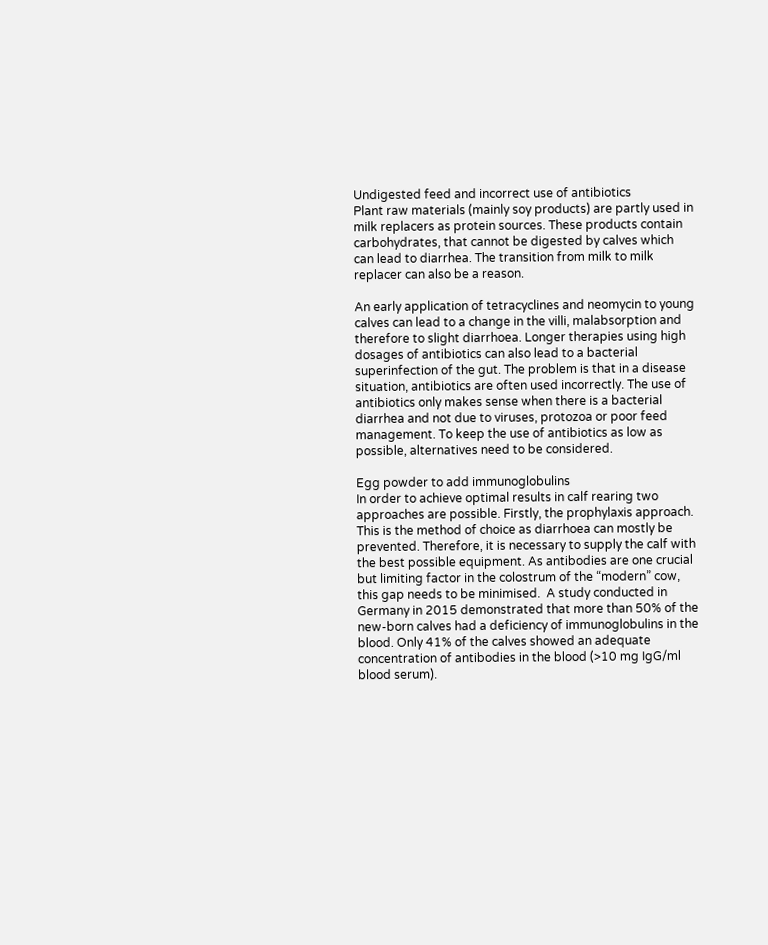Undigested feed and incorrect use of antibiotics
Plant raw materials (mainly soy products) are partly used in milk replacers as protein sources. These products contain carbohydrates, that cannot be digested by calves which can lead to diarrhea. The transition from milk to milk replacer can also be a reason.

An early application of tetracyclines and neomycin to young calves can lead to a change in the villi, malabsorption and therefore to slight diarrhoea. Longer therapies using high dosages of antibiotics can also lead to a bacterial superinfection of the gut. The problem is that in a disease situation, antibiotics are often used incorrectly. The use of antibiotics only makes sense when there is a bacterial diarrhea and not due to viruses, protozoa or poor feed management. To keep the use of antibiotics as low as possible, alternatives need to be considered.

Egg powder to add immunoglobulins
In order to achieve optimal results in calf rearing two approaches are possible. Firstly, the prophylaxis approach. This is the method of choice as diarrhoea can mostly be prevented. Therefore, it is necessary to supply the calf with the best possible equipment. As antibodies are one crucial but limiting factor in the colostrum of the “modern” cow, this gap needs to be minimised.  A study conducted in Germany in 2015 demonstrated that more than 50% of the new-born calves had a deficiency of immunoglobulins in the blood. Only 41% of the calves showed an adequate concentration of antibodies in the blood (>10 mg IgG/ml blood serum).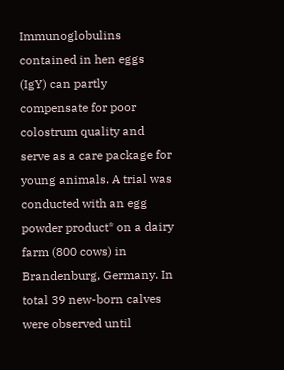Immunoglobulins contained in hen eggs (IgY) can partly compensate for poor colostrum quality and serve as a care package for young animals. A trial was conducted with an egg powder product* on a dairy farm (800 cows) in Brandenburg, Germany. In total 39 new-born calves were observed until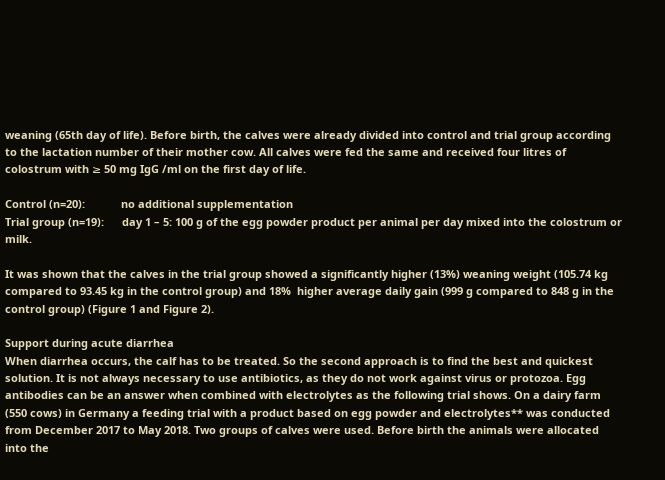weaning (65th day of life). Before birth, the calves were already divided into control and trial group according to the lactation number of their mother cow. All calves were fed the same and received four litres of colostrum with ≥ 50 mg IgG /ml on the first day of life.

Control (n=20):            no additional supplementation
Trial group (n=19):      day 1 – 5: 100 g of the egg powder product per animal per day mixed into the colostrum or milk.

It was shown that the calves in the trial group showed a significantly higher (13%) weaning weight (105.74 kg compared to 93.45 kg in the control group) and 18%  higher average daily gain (999 g compared to 848 g in the control group) (Figure 1 and Figure 2).

Support during acute diarrhea
When diarrhea occurs, the calf has to be treated. So the second approach is to find the best and quickest solution. It is not always necessary to use antibiotics, as they do not work against virus or protozoa. Egg antibodies can be an answer when combined with electrolytes as the following trial shows. On a dairy farm (550 cows) in Germany a feeding trial with a product based on egg powder and electrolytes** was conducted from December 2017 to May 2018. Two groups of calves were used. Before birth the animals were allocated into the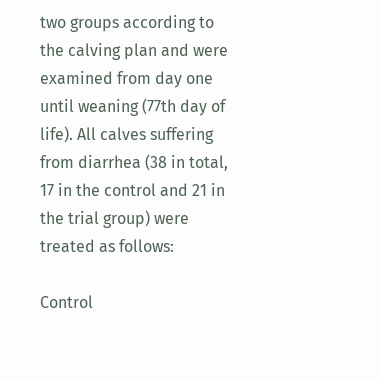two groups according to the calving plan and were examined from day one until weaning (77th day of life). All calves suffering from diarrhea (38 in total, 17 in the control and 21 in the trial group) were treated as follows:

Control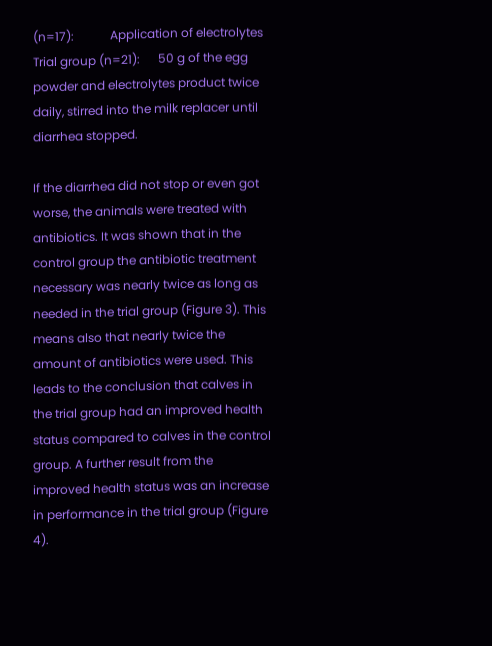(n=17):            Application of electrolytes
Trial group (n=21):      50 g of the egg powder and electrolytes product twice daily, stirred into the milk replacer until diarrhea stopped.

If the diarrhea did not stop or even got worse, the animals were treated with antibiotics. It was shown that in the control group the antibiotic treatment necessary was nearly twice as long as needed in the trial group (Figure 3). This means also that nearly twice the amount of antibiotics were used. This leads to the conclusion that calves in the trial group had an improved health status compared to calves in the control group. A further result from the improved health status was an increase in performance in the trial group (Figure 4).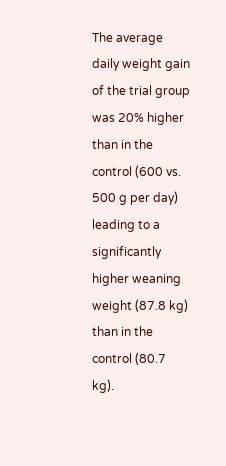The average daily weight gain of the trial group was 20% higher than in the control (600 vs. 500 g per day) leading to a significantly higher weaning weight (87.8 kg) than in the control (80.7 kg).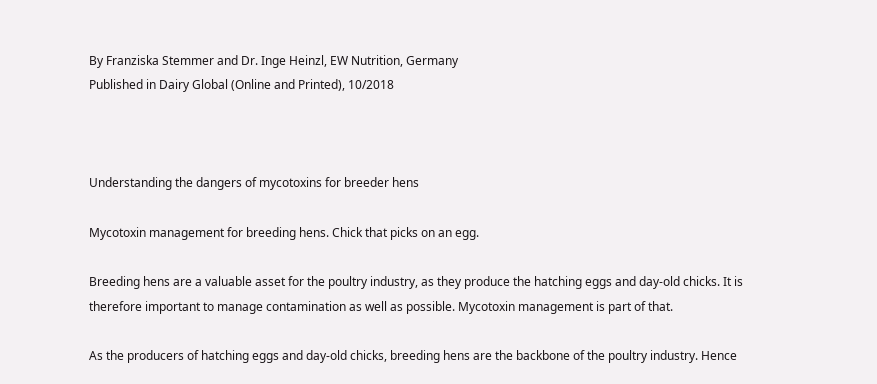By Franziska Stemmer and Dr. Inge Heinzl, EW Nutrition, Germany
Published in Dairy Global (Online and Printed), 10/2018



Understanding the dangers of mycotoxins for breeder hens

Mycotoxin management for breeding hens. Chick that picks on an egg.

Breeding hens are a valuable asset for the poultry industry, as they produce the hatching eggs and day-old chicks. It is therefore important to manage contamination as well as possible. Mycotoxin management is part of that.

As the producers of hatching eggs and day-old chicks, breeding hens are the backbone of the poultry industry. Hence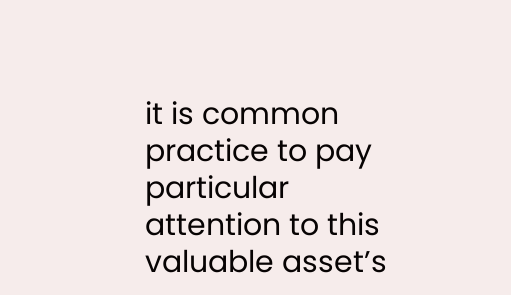it is common practice to pay particular attention to this valuable asset’s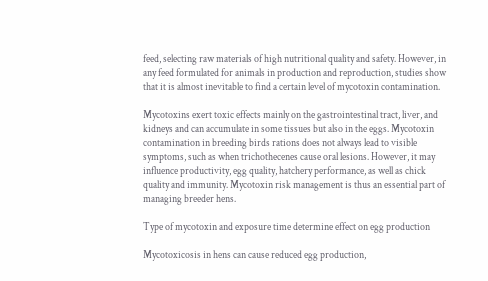feed, selecting raw materials of high nutritional quality and safety. However, in any feed formulated for animals in production and reproduction, studies show that it is almost inevitable to find a certain level of mycotoxin contamination.

Mycotoxins exert toxic effects mainly on the gastrointestinal tract, liver, and kidneys and can accumulate in some tissues but also in the eggs. Mycotoxin contamination in breeding birds rations does not always lead to visible symptoms, such as when trichothecenes cause oral lesions. However, it may influence productivity, egg quality, hatchery performance, as well as chick quality and immunity. Mycotoxin risk management is thus an essential part of managing breeder hens.

Type of mycotoxin and exposure time determine effect on egg production

Mycotoxicosis in hens can cause reduced egg production,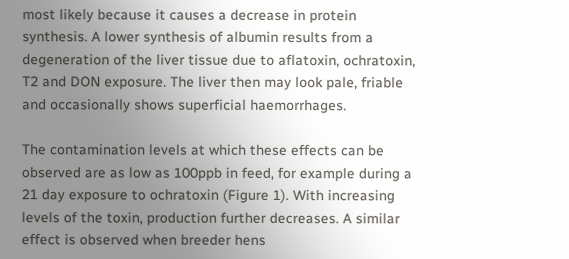most likely because it causes a decrease in protein synthesis. A lower synthesis of albumin results from a degeneration of the liver tissue due to aflatoxin, ochratoxin, T2 and DON exposure. The liver then may look pale, friable and occasionally shows superficial haemorrhages.

The contamination levels at which these effects can be observed are as low as 100ppb in feed, for example during a 21 day exposure to ochratoxin (Figure 1). With increasing levels of the toxin, production further decreases. A similar effect is observed when breeder hens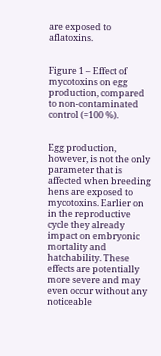are exposed to aflatoxins.


Figure 1 – Effect of mycotoxins on egg production, compared to non-contaminated control (=100 %).


Egg production, however, is not the only parameter that is affected when breeding hens are exposed to mycotoxins. Earlier on in the reproductive cycle they already impact on embryonic mortality and hatchability. These effects are potentially more severe and may even occur without any noticeable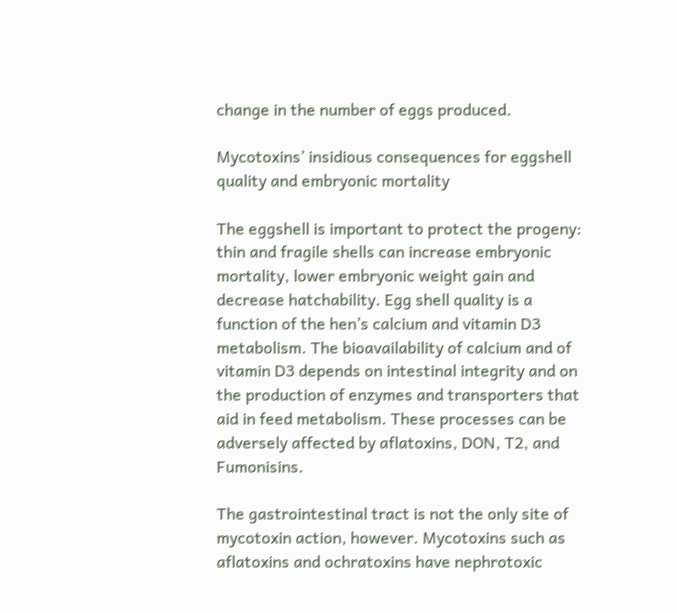change in the number of eggs produced.

Mycotoxins’ insidious consequences for eggshell quality and embryonic mortality

The eggshell is important to protect the progeny: thin and fragile shells can increase embryonic mortality, lower embryonic weight gain and decrease hatchability. Egg shell quality is a function of the hen’s calcium and vitamin D3 metabolism. The bioavailability of calcium and of vitamin D3 depends on intestinal integrity and on the production of enzymes and transporters that aid in feed metabolism. These processes can be adversely affected by aflatoxins, DON, T2, and Fumonisins.

The gastrointestinal tract is not the only site of mycotoxin action, however. Mycotoxins such as aflatoxins and ochratoxins have nephrotoxic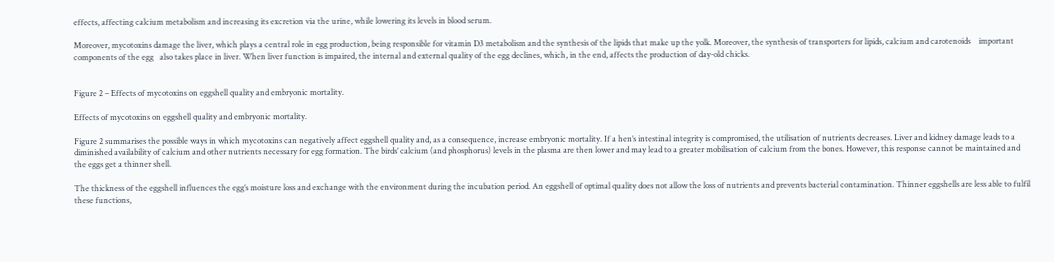effects, affecting calcium metabolism and increasing its excretion via the urine, while lowering its levels in blood serum.

Moreover, mycotoxins damage the liver, which plays a central role in egg production, being responsible for vitamin D3 metabolism and the synthesis of the lipids that make up the yolk. Moreover, the synthesis of transporters for lipids, calcium and carotenoids    important components of the egg   also takes place in liver. When liver function is impaired, the internal and external quality of the egg declines, which, in the end, affects the production of day-old chicks.


Figure 2 – Effects of mycotoxins on eggshell quality and embryonic mortality.

Effects of mycotoxins on eggshell quality and embryonic mortality.

Figure 2 summarises the possible ways in which mycotoxins can negatively affect eggshell quality and, as a consequence, increase embryonic mortality. If a hen’s intestinal integrity is compromised, the utilisation of nutrients decreases. Liver and kidney damage leads to a diminished availability of calcium and other nutrients necessary for egg formation. The birds’ calcium (and phosphorus) levels in the plasma are then lower and may lead to a greater mobilisation of calcium from the bones. However, this response cannot be maintained and the eggs get a thinner shell.

The thickness of the eggshell influences the egg’s moisture loss and exchange with the environment during the incubation period. An eggshell of optimal quality does not allow the loss of nutrients and prevents bacterial contamination. Thinner eggshells are less able to fulfil these functions,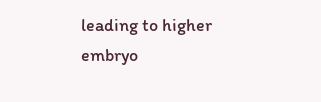leading to higher embryo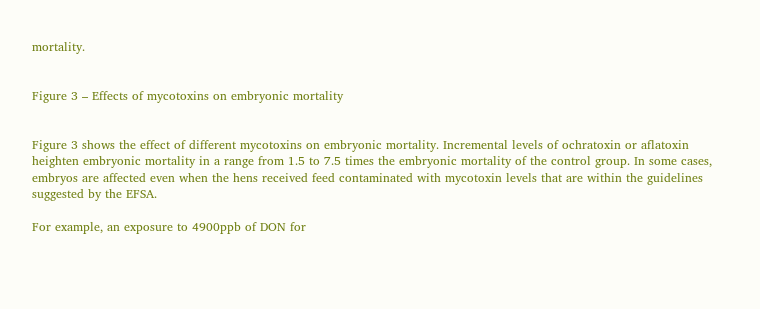mortality.


Figure 3 – Effects of mycotoxins on embryonic mortality


Figure 3 shows the effect of different mycotoxins on embryonic mortality. Incremental levels of ochratoxin or aflatoxin heighten embryonic mortality in a range from 1.5 to 7.5 times the embryonic mortality of the control group. In some cases, embryos are affected even when the hens received feed contaminated with mycotoxin levels that are within the guidelines suggested by the EFSA.

For example, an exposure to 4900ppb of DON for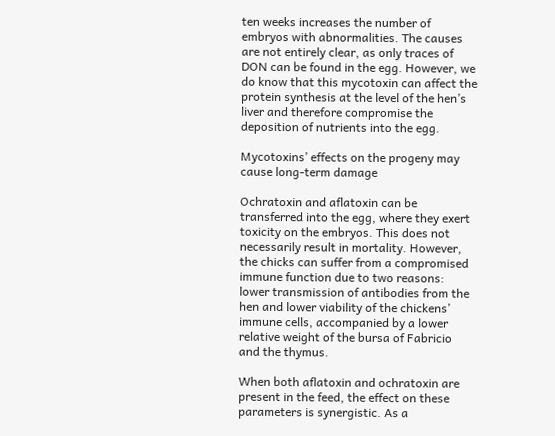ten weeks increases the number of embryos with abnormalities. The causes are not entirely clear, as only traces of DON can be found in the egg. However, we do know that this mycotoxin can affect the protein synthesis at the level of the hen’s liver and therefore compromise the deposition of nutrients into the egg.

Mycotoxins’ effects on the progeny may cause long-term damage

Ochratoxin and aflatoxin can be transferred into the egg, where they exert toxicity on the embryos. This does not necessarily result in mortality. However, the chicks can suffer from a compromised immune function due to two reasons: lower transmission of antibodies from the hen and lower viability of the chickens’ immune cells, accompanied by a lower relative weight of the bursa of Fabricio and the thymus.

When both aflatoxin and ochratoxin are present in the feed, the effect on these parameters is synergistic. As a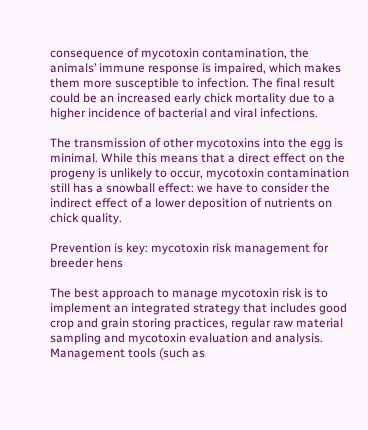consequence of mycotoxin contamination, the animals’ immune response is impaired, which makes them more susceptible to infection. The final result could be an increased early chick mortality due to a higher incidence of bacterial and viral infections.

The transmission of other mycotoxins into the egg is minimal. While this means that a direct effect on the progeny is unlikely to occur, mycotoxin contamination still has a snowball effect: we have to consider the indirect effect of a lower deposition of nutrients on chick quality.

Prevention is key: mycotoxin risk management for breeder hens

The best approach to manage mycotoxin risk is to implement an integrated strategy that includes good crop and grain storing practices, regular raw material sampling and mycotoxin evaluation and analysis. Management tools (such as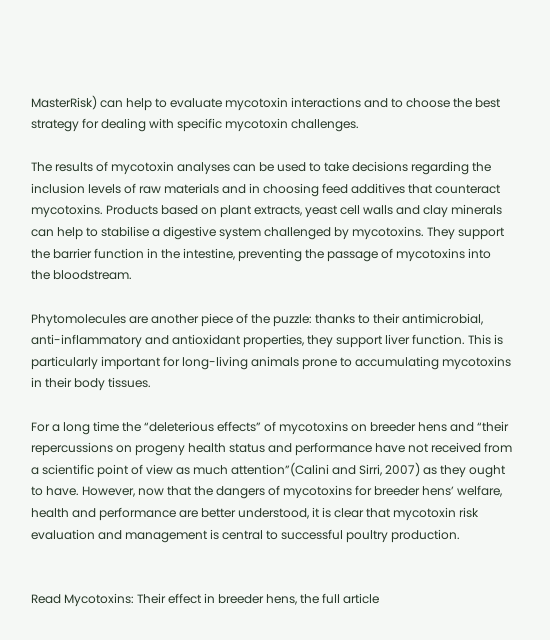MasterRisk) can help to evaluate mycotoxin interactions and to choose the best strategy for dealing with specific mycotoxin challenges.

The results of mycotoxin analyses can be used to take decisions regarding the inclusion levels of raw materials and in choosing feed additives that counteract mycotoxins. Products based on plant extracts, yeast cell walls and clay minerals can help to stabilise a digestive system challenged by mycotoxins. They support the barrier function in the intestine, preventing the passage of mycotoxins into the bloodstream.

Phytomolecules are another piece of the puzzle: thanks to their antimicrobial, anti-inflammatory and antioxidant properties, they support liver function. This is particularly important for long-living animals prone to accumulating mycotoxins in their body tissues.

For a long time the “deleterious effects” of mycotoxins on breeder hens and “their repercussions on progeny health status and performance have not received from a scientific point of view as much attention”(Calini and Sirri, 2007) as they ought to have. However, now that the dangers of mycotoxins for breeder hens’ welfare, health and performance are better understood, it is clear that mycotoxin risk evaluation and management is central to successful poultry production.


Read Mycotoxins: Their effect in breeder hens, the full article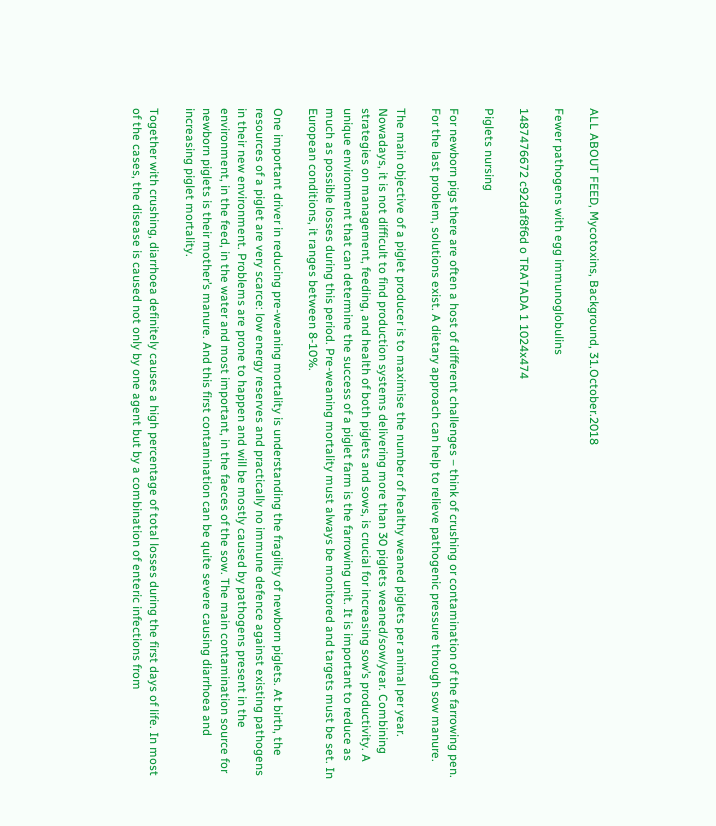ALL ABOUT FEED, Mycotoxins, Background, 31.October.2018

Fewer pathogens with egg immunoglobulins

1487476672 c92daf8f6d o TRATADA 1 1024x474

Piglets nursing

For newborn pigs there are often a host of different challenges – think of crushing or contamination of the farrowing pen.
For the last problem, solutions exist. A dietary approach can help to relieve pathogenic pressure through sow manure.

The main objective of a piglet producer is to maximise the number of healthy weaned piglets per animal per year. Nowadays, it is not difficult to find production systems delivering more than 30 piglets weaned/sow/year. Combining strategies on management, feeding, and health of both piglets and sows, is crucial for increasing sow’s productivity. A unique environment that can determine the success of a piglet farm is the farrowing unit. It is important to reduce as much as possible losses during this period. Pre-weaning mortality must always be monitored and targets must be set. In European conditions, it ranges between 8-10%.

One important driver in reducing pre-weaning mortality is understanding the fragility of newborn piglets. At birth, the resources of a piglet are very scarce: low energy reserves and practically no immune defence against existing pathogens in their new environment. Problems are prone to happen and will be mostly caused by pathogens present in the environment, in the feed, in the water and most important, in the faeces of the sow. The main contamination source for newborn piglets is their mother’s manure. And this first contamination can be quite severe causing diarrhoea and increasing piglet mortality.

Together with crushing, diarrhoea definitely causes a high percentage of total losses during the first days of life. In most of the cases, the disease is caused not only by one agent but by a combination of enteric infections from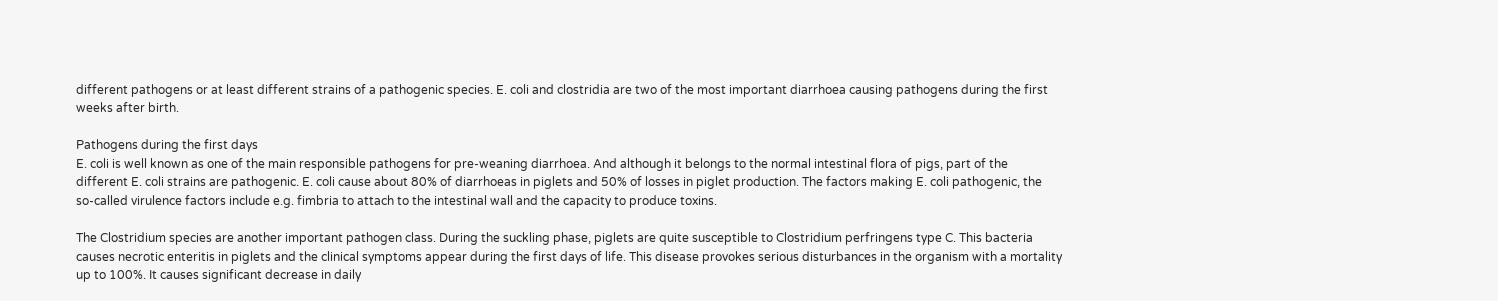different pathogens or at least different strains of a pathogenic species. E. coli and clostridia are two of the most important diarrhoea causing pathogens during the first weeks after birth.

Pathogens during the first days
E. coli is well known as one of the main responsible pathogens for pre-weaning diarrhoea. And although it belongs to the normal intestinal flora of pigs, part of the different E. coli strains are pathogenic. E. coli cause about 80% of diarrhoeas in piglets and 50% of losses in piglet production. The factors making E. coli pathogenic, the so-called virulence factors include e.g. fimbria to attach to the intestinal wall and the capacity to produce toxins.

The Clostridium species are another important pathogen class. During the suckling phase, piglets are quite susceptible to Clostridium perfringens type C. This bacteria causes necrotic enteritis in piglets and the clinical symptoms appear during the first days of life. This disease provokes serious disturbances in the organism with a mortality up to 100%. It causes significant decrease in daily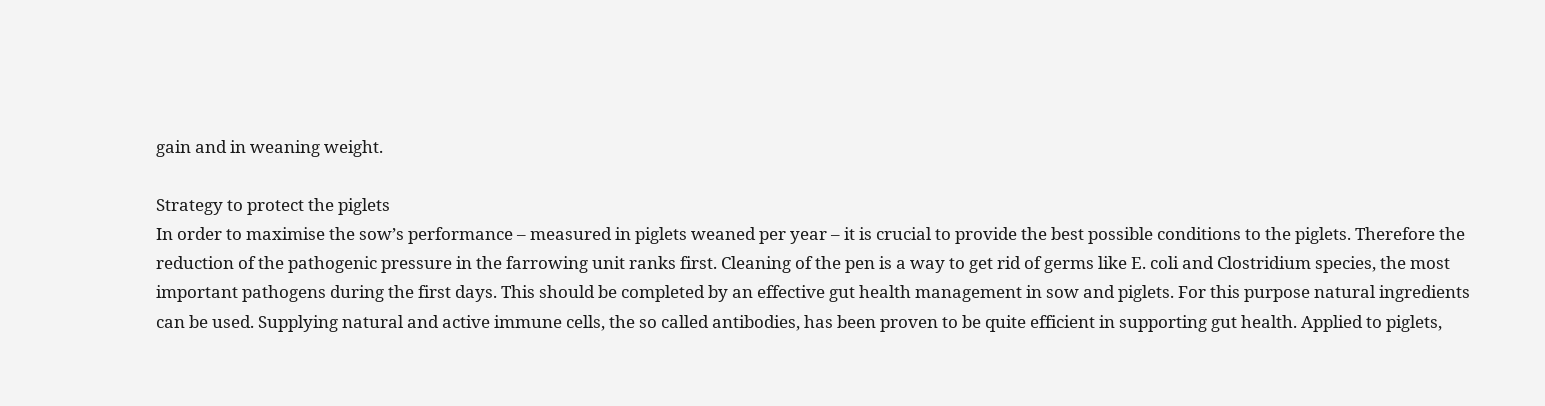gain and in weaning weight.

Strategy to protect the piglets
In order to maximise the sow’s performance – measured in piglets weaned per year – it is crucial to provide the best possible conditions to the piglets. Therefore the reduction of the pathogenic pressure in the farrowing unit ranks first. Cleaning of the pen is a way to get rid of germs like E. coli and Clostridium species, the most important pathogens during the first days. This should be completed by an effective gut health management in sow and piglets. For this purpose natural ingredients can be used. Supplying natural and active immune cells, the so called antibodies, has been proven to be quite efficient in supporting gut health. Applied to piglets,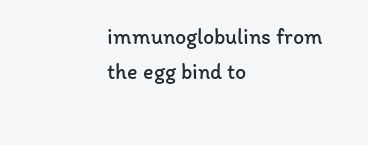immunoglobulins from the egg bind to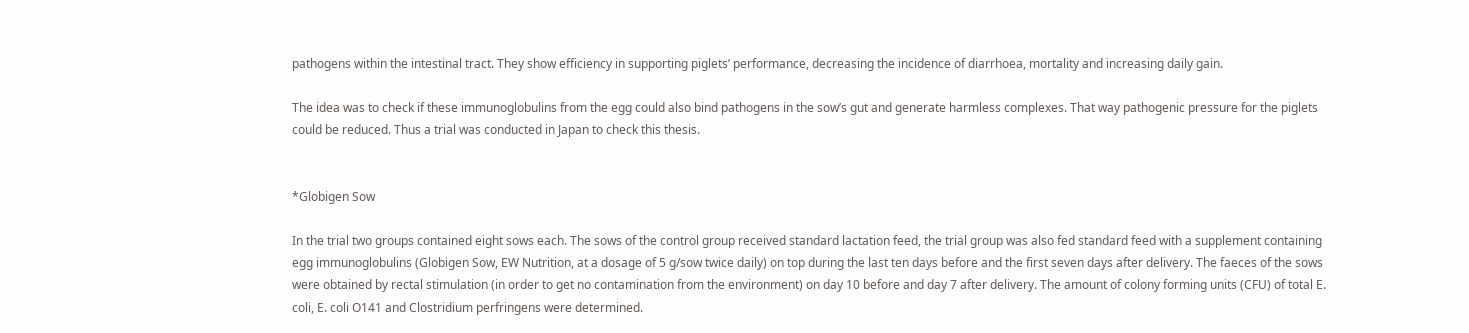pathogens within the intestinal tract. They show efficiency in supporting piglets’ performance, decreasing the incidence of diarrhoea, mortality and increasing daily gain.

The idea was to check if these immunoglobulins from the egg could also bind pathogens in the sow’s gut and generate harmless complexes. That way pathogenic pressure for the piglets could be reduced. Thus a trial was conducted in Japan to check this thesis.


*Globigen Sow

In the trial two groups contained eight sows each. The sows of the control group received standard lactation feed, the trial group was also fed standard feed with a supplement containing egg immunoglobulins (Globigen Sow, EW Nutrition, at a dosage of 5 g/sow twice daily) on top during the last ten days before and the first seven days after delivery. The faeces of the sows were obtained by rectal stimulation (in order to get no contamination from the environment) on day 10 before and day 7 after delivery. The amount of colony forming units (CFU) of total E. coli, E. coli O141 and Clostridium perfringens were determined.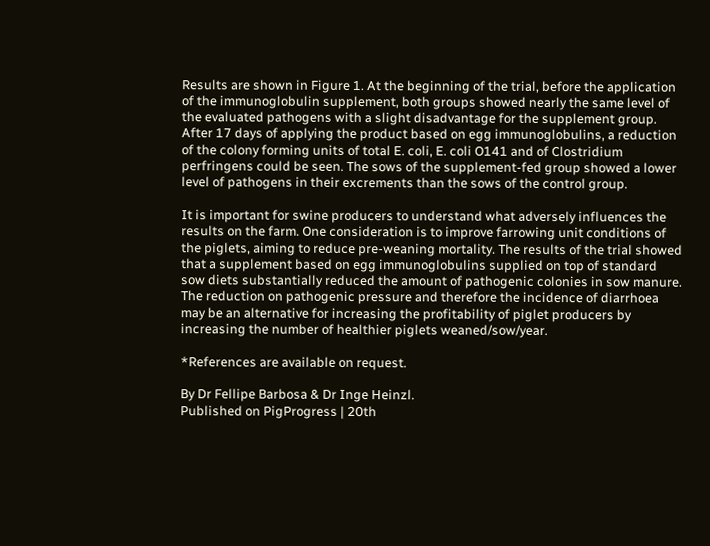Results are shown in Figure 1. At the beginning of the trial, before the application of the immunoglobulin supplement, both groups showed nearly the same level of the evaluated pathogens with a slight disadvantage for the supplement group. After 17 days of applying the product based on egg immunoglobulins, a reduction of the colony forming units of total E. coli, E. coli O141 and of Clostridium perfringens could be seen. The sows of the supplement-fed group showed a lower level of pathogens in their excrements than the sows of the control group.

It is important for swine producers to understand what adversely influences the results on the farm. One consideration is to improve farrowing unit conditions of the piglets, aiming to reduce pre-weaning mortality. The results of the trial showed that a supplement based on egg immunoglobulins supplied on top of standard sow diets substantially reduced the amount of pathogenic colonies in sow manure. The reduction on pathogenic pressure and therefore the incidence of diarrhoea may be an alternative for increasing the profitability of piglet producers by increasing the number of healthier piglets weaned/sow/year.

*References are available on request.

By Dr Fellipe Barbosa & Dr Inge Heinzl.
Published on PigProgress | 20th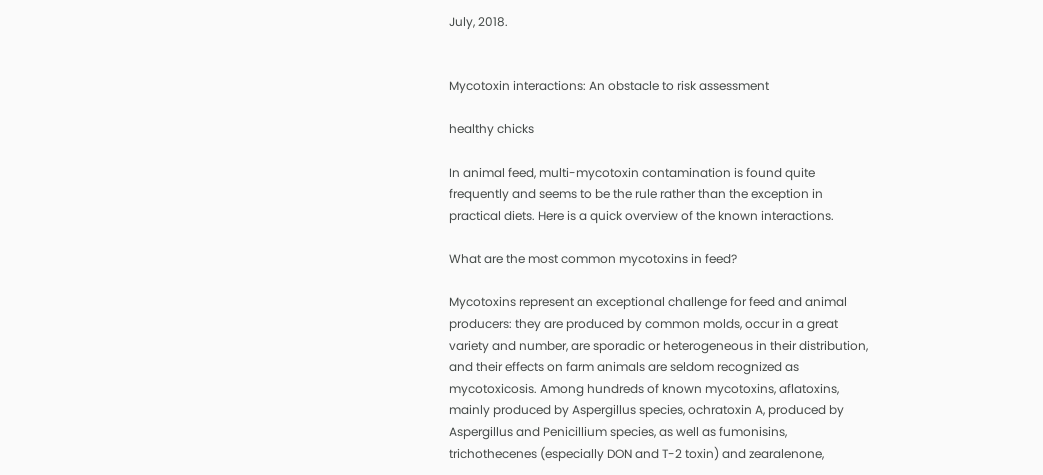July, 2018.


Mycotoxin interactions: An obstacle to risk assessment

healthy chicks

In animal feed, multi-mycotoxin contamination is found quite frequently and seems to be the rule rather than the exception in practical diets. Here is a quick overview of the known interactions.

What are the most common mycotoxins in feed?

Mycotoxins represent an exceptional challenge for feed and animal producers: they are produced by common molds, occur in a great variety and number, are sporadic or heterogeneous in their distribution, and their effects on farm animals are seldom recognized as mycotoxicosis. Among hundreds of known mycotoxins, aflatoxins, mainly produced by Aspergillus species, ochratoxin A, produced by Aspergillus and Penicillium species, as well as fumonisins, trichothecenes (especially DON and T-2 toxin) and zearalenone,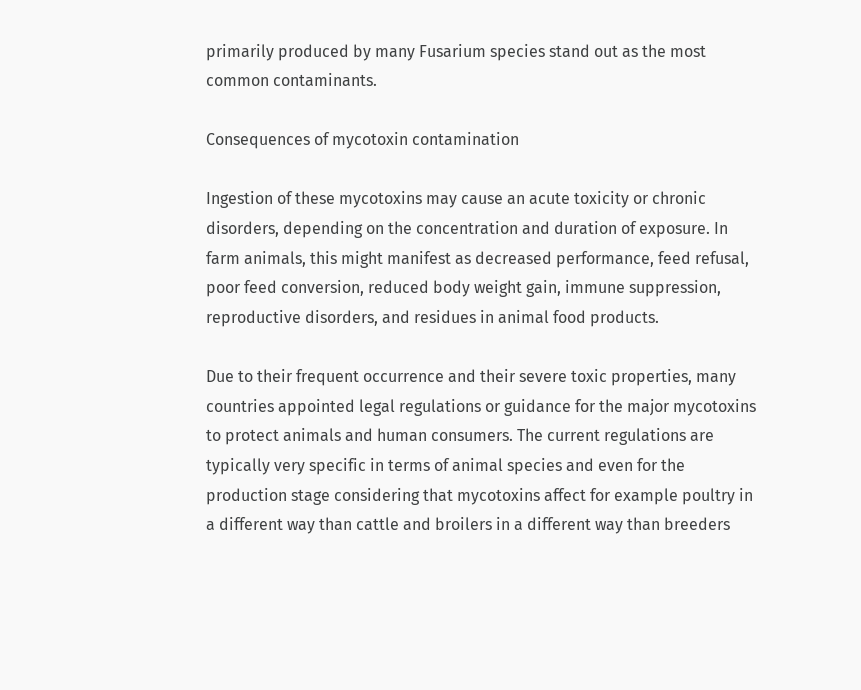primarily produced by many Fusarium species stand out as the most common contaminants.

Consequences of mycotoxin contamination

Ingestion of these mycotoxins may cause an acute toxicity or chronic disorders, depending on the concentration and duration of exposure. In farm animals, this might manifest as decreased performance, feed refusal, poor feed conversion, reduced body weight gain, immune suppression, reproductive disorders, and residues in animal food products.

Due to their frequent occurrence and their severe toxic properties, many countries appointed legal regulations or guidance for the major mycotoxins to protect animals and human consumers. The current regulations are typically very specific in terms of animal species and even for the production stage considering that mycotoxins affect for example poultry in a different way than cattle and broilers in a different way than breeders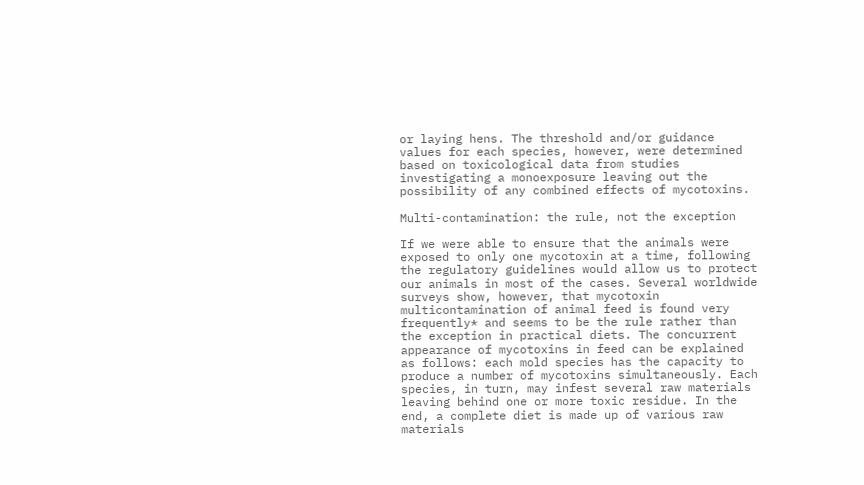or laying hens. The threshold and/or guidance values for each species, however, were determined based on toxicological data from studies investigating a monoexposure leaving out the possibility of any combined effects of mycotoxins.

Multi-contamination: the rule, not the exception

If we were able to ensure that the animals were exposed to only one mycotoxin at a time, following the regulatory guidelines would allow us to protect our animals in most of the cases. Several worldwide surveys show, however, that mycotoxin multicontamination of animal feed is found very frequently* and seems to be the rule rather than the exception in practical diets. The concurrent appearance of mycotoxins in feed can be explained as follows: each mold species has the capacity to produce a number of mycotoxins simultaneously. Each species, in turn, may infest several raw materials leaving behind one or more toxic residue. In the end, a complete diet is made up of various raw materials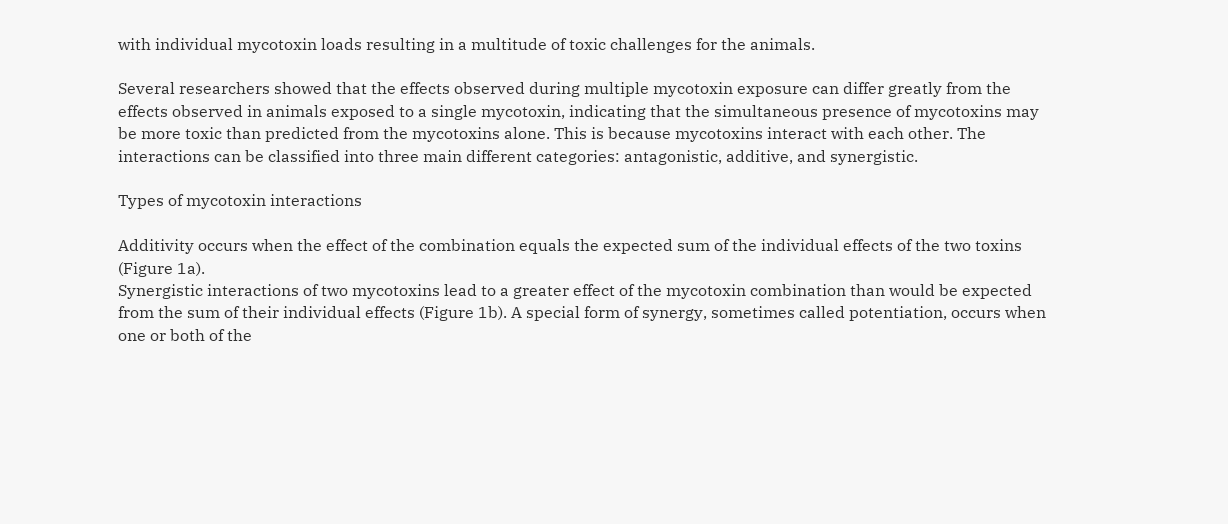with individual mycotoxin loads resulting in a multitude of toxic challenges for the animals.

Several researchers showed that the effects observed during multiple mycotoxin exposure can differ greatly from the effects observed in animals exposed to a single mycotoxin, indicating that the simultaneous presence of mycotoxins may be more toxic than predicted from the mycotoxins alone. This is because mycotoxins interact with each other. The interactions can be classified into three main different categories: antagonistic, additive, and synergistic.

Types of mycotoxin interactions

Additivity occurs when the effect of the combination equals the expected sum of the individual effects of the two toxins (Figure 1a).
Synergistic interactions of two mycotoxins lead to a greater effect of the mycotoxin combination than would be expected from the sum of their individual effects (Figure 1b). A special form of synergy, sometimes called potentiation, occurs when one or both of the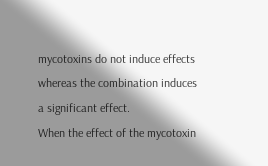mycotoxins do not induce effects whereas the combination induces a significant effect.
When the effect of the mycotoxin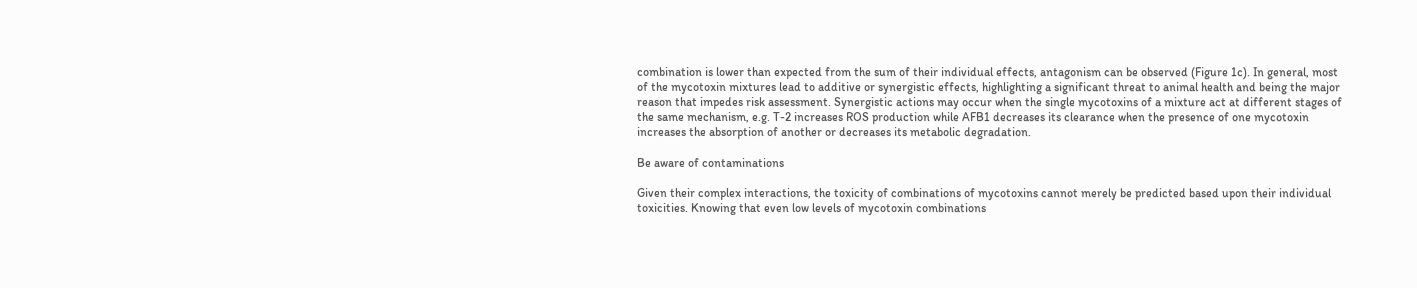combination is lower than expected from the sum of their individual effects, antagonism can be observed (Figure 1c). In general, most of the mycotoxin mixtures lead to additive or synergistic effects, highlighting a significant threat to animal health and being the major reason that impedes risk assessment. Synergistic actions may occur when the single mycotoxins of a mixture act at different stages of the same mechanism, e.g. T-2 increases ROS production while AFB1 decreases its clearance when the presence of one mycotoxin increases the absorption of another or decreases its metabolic degradation.

Be aware of contaminations

Given their complex interactions, the toxicity of combinations of mycotoxins cannot merely be predicted based upon their individual toxicities. Knowing that even low levels of mycotoxin combinations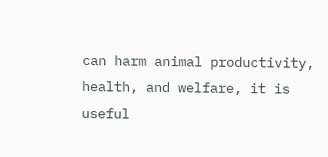can harm animal productivity, health, and welfare, it is useful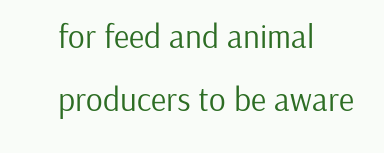for feed and animal producers to be aware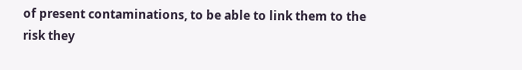of present contaminations, to be able to link them to the risk they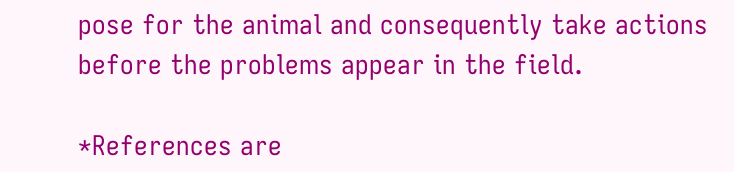pose for the animal and consequently take actions before the problems appear in the field.

*References are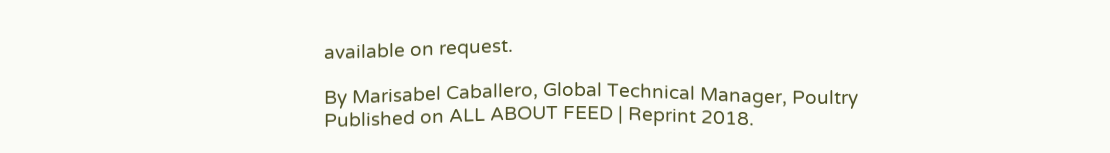available on request.

By Marisabel Caballero, Global Technical Manager, Poultry
Published on ALL ABOUT FEED | Reprint 2018.